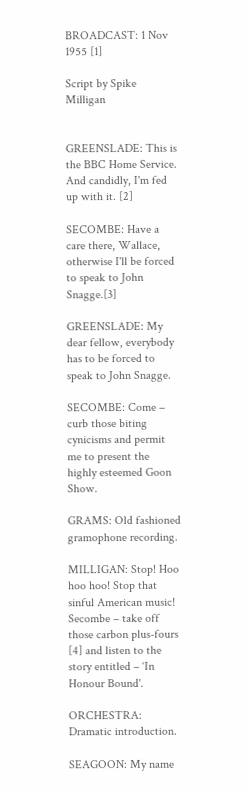BROADCAST: 1 Nov 1955 [1]

Script by Spike Milligan


GREENSLADE: This is the BBC Home Service. And candidly, I'm fed up with it. [2]

SECOMBE: Have a care there, Wallace, otherwise I'll be forced to speak to John Snagge.[3]

GREENSLADE: My dear fellow, everybody has to be forced to speak to John Snagge.

SECOMBE: Come – curb those biting cynicisms and permit me to present the highly esteemed Goon Show.

GRAMS: Old fashioned gramophone recording.

MILLIGAN: Stop! Hoo hoo hoo! Stop that sinful American music! Secombe – take off those carbon plus-fours [4] and listen to the story entitled – ‘In Honour Bound'.

ORCHESTRA: Dramatic introduction.

SEAGOON: My name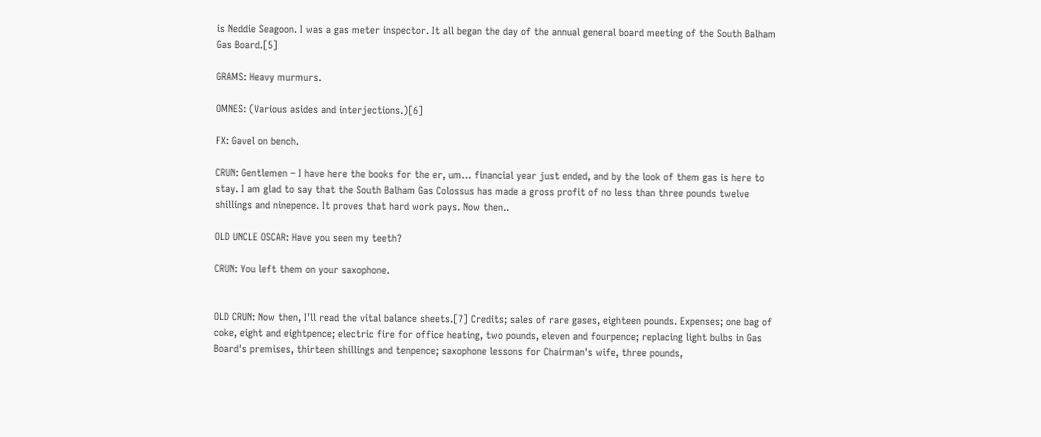is Neddie Seagoon. I was a gas meter inspector. It all began the day of the annual general board meeting of the South Balham Gas Board.[5]

GRAMS: Heavy murmurs.

OMNES: (Various asides and interjections.)[6]

FX: Gavel on bench.

CRUN: Gentlemen – I have here the books for the er, um… financial year just ended, and by the look of them gas is here to stay. I am glad to say that the South Balham Gas Colossus has made a gross profit of no less than three pounds twelve shillings and ninepence. It proves that hard work pays. Now then..

OLD UNCLE OSCAR: Have you seen my teeth?

CRUN: You left them on your saxophone.


OLD CRUN: Now then, I'll read the vital balance sheets.[7] Credits; sales of rare gases, eighteen pounds. Expenses; one bag of coke, eight and eightpence; electric fire for office heating, two pounds, eleven and fourpence; replacing light bulbs in Gas Board's premises, thirteen shillings and tenpence; saxophone lessons for Chairman's wife, three pounds,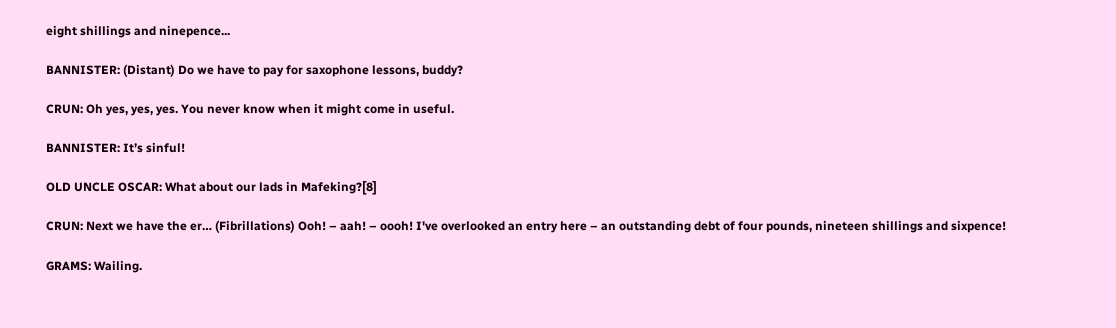eight shillings and ninepence...

BANNISTER: (Distant) Do we have to pay for saxophone lessons, buddy?

CRUN: Oh yes, yes, yes. You never know when it might come in useful.

BANNISTER: It’s sinful!

OLD UNCLE OSCAR: What about our lads in Mafeking?[8]

CRUN: Next we have the er… (Fibrillations) Ooh! – aah! – oooh! I've overlooked an entry here – an outstanding debt of four pounds, nineteen shillings and sixpence!

GRAMS: Wailing.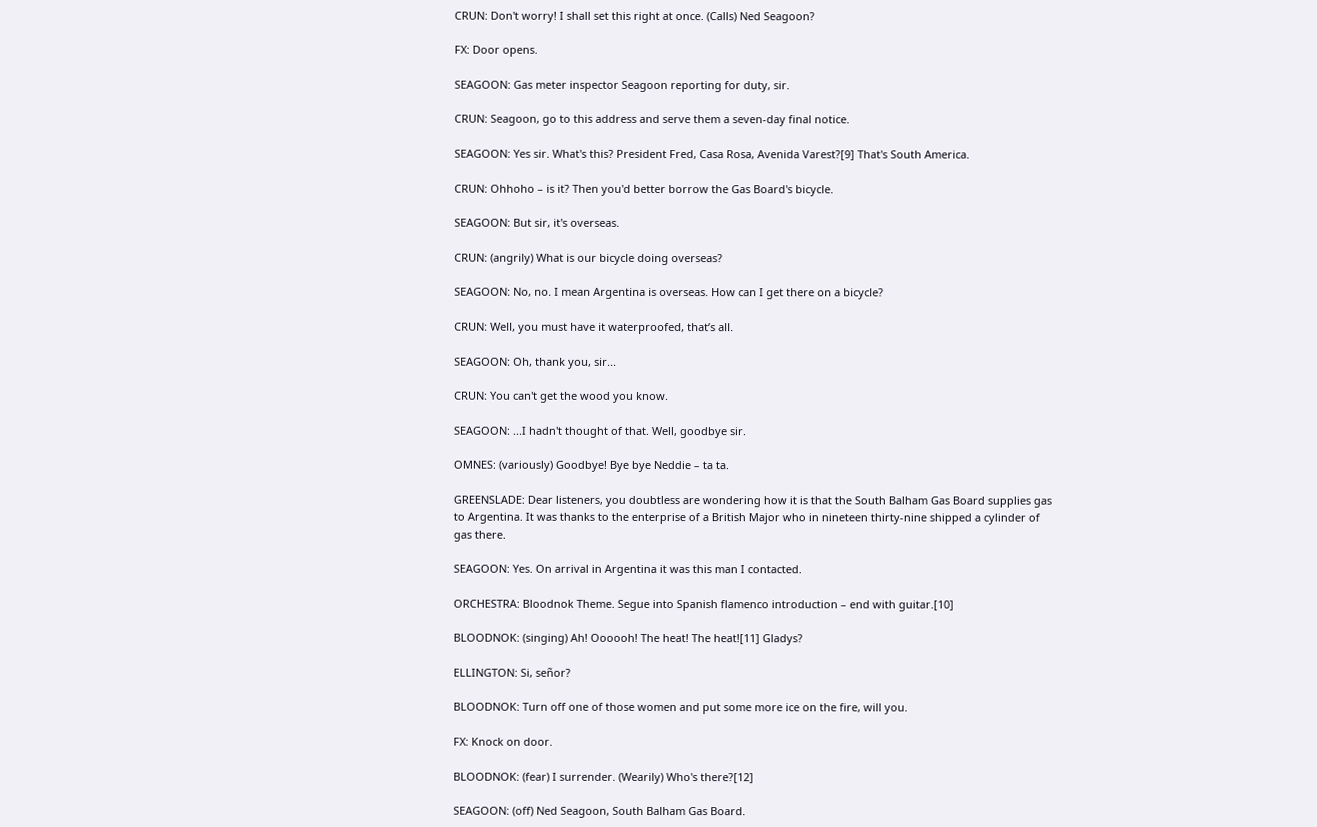CRUN: Don't worry! I shall set this right at once. (Calls) Ned Seagoon?

FX: Door opens.

SEAGOON: Gas meter inspector Seagoon reporting for duty, sir.

CRUN: Seagoon, go to this address and serve them a seven-day final notice.

SEAGOON: Yes sir. What's this? President Fred, Casa Rosa, Avenida Varest?[9] That's South America.

CRUN: Ohhoho – is it? Then you'd better borrow the Gas Board's bicycle.

SEAGOON: But sir, it's overseas.

CRUN: (angrily) What is our bicycle doing overseas?

SEAGOON: No, no. I mean Argentina is overseas. How can I get there on a bicycle?

CRUN: Well, you must have it waterproofed, that’s all.

SEAGOON: Oh, thank you, sir...

CRUN: You can't get the wood you know.

SEAGOON: ...I hadn't thought of that. Well, goodbye sir.

OMNES: (variously) Goodbye! Bye bye Neddie – ta ta.

GREENSLADE: Dear listeners, you doubtless are wondering how it is that the South Balham Gas Board supplies gas to Argentina. It was thanks to the enterprise of a British Major who in nineteen thirty-nine shipped a cylinder of gas there.

SEAGOON: Yes. On arrival in Argentina it was this man I contacted.

ORCHESTRA: Bloodnok Theme. Segue into Spanish flamenco introduction – end with guitar.[10]

BLOODNOK: (singing) Ah! Oooooh! The heat! The heat![11] Gladys?

ELLINGTON: Si, señor?

BLOODNOK: Turn off one of those women and put some more ice on the fire, will you.

FX: Knock on door.

BLOODNOK: (fear) I surrender. (Wearily) Who's there?[12]

SEAGOON: (off) Ned Seagoon, South Balham Gas Board.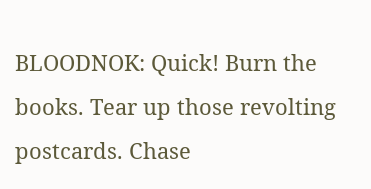BLOODNOK: Quick! Burn the books. Tear up those revolting postcards. Chase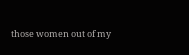those women out of my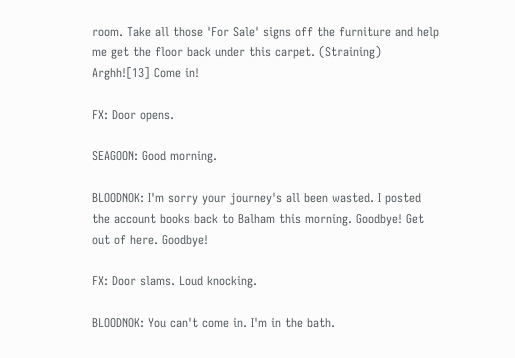room. Take all those 'For Sale' signs off the furniture and help me get the floor back under this carpet. (Straining) Arghh![13] Come in!

FX: Door opens.

SEAGOON: Good morning.

BLOODNOK: I'm sorry your journey's all been wasted. I posted the account books back to Balham this morning. Goodbye! Get out of here. Goodbye!

FX: Door slams. Loud knocking.

BLOODNOK: You can't come in. I'm in the bath.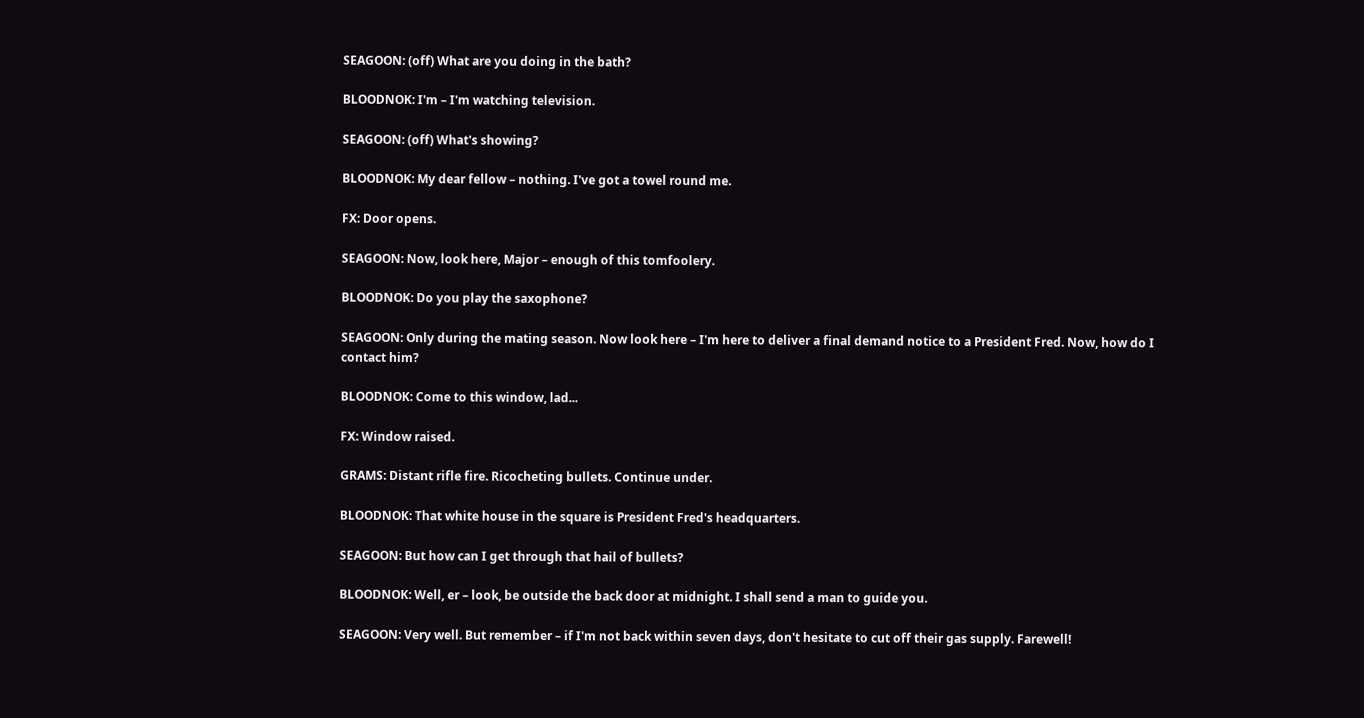SEAGOON: (off) What are you doing in the bath?

BLOODNOK: I'm – I'm watching television.

SEAGOON: (off) What's showing?

BLOODNOK: My dear fellow – nothing. I've got a towel round me.

FX: Door opens.

SEAGOON: Now, look here, Major – enough of this tomfoolery.

BLOODNOK: Do you play the saxophone?

SEAGOON: Only during the mating season. Now look here – I'm here to deliver a final demand notice to a President Fred. Now, how do I contact him?

BLOODNOK: Come to this window, lad...

FX: Window raised.

GRAMS: Distant rifle fire. Ricocheting bullets. Continue under.

BLOODNOK: That white house in the square is President Fred's headquarters.

SEAGOON: But how can I get through that hail of bullets?

BLOODNOK: Well, er – look, be outside the back door at midnight. I shall send a man to guide you.

SEAGOON: Very well. But remember – if I'm not back within seven days, don't hesitate to cut off their gas supply. Farewell!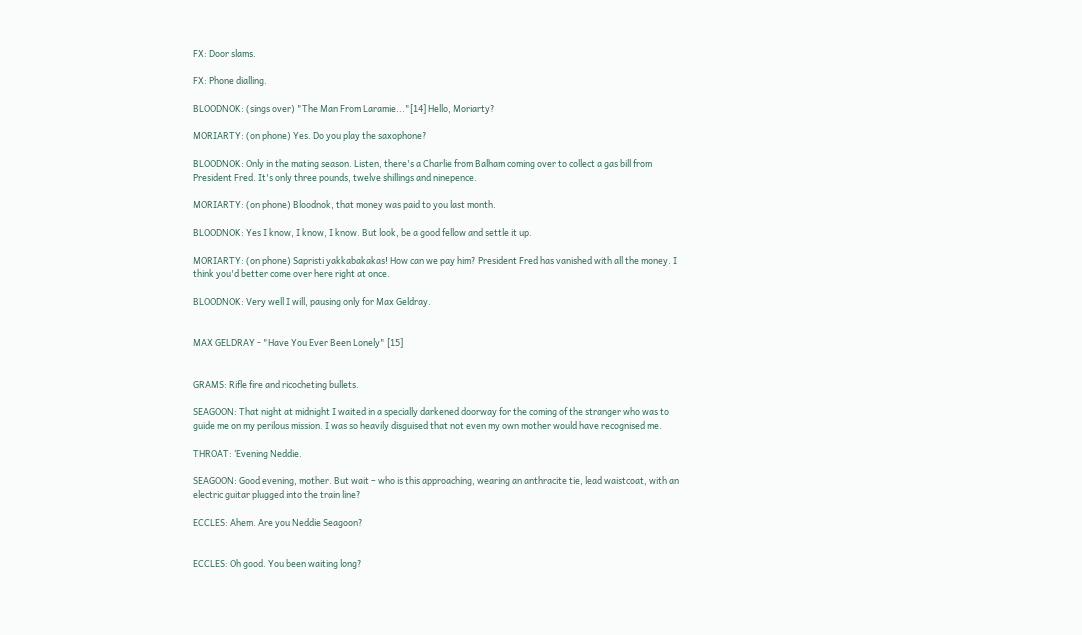FX: Door slams.

FX: Phone dialling.

BLOODNOK: (sings over) "The Man From Laramie..."[14] Hello, Moriarty?

MORIARTY: (on phone) Yes. Do you play the saxophone?

BLOODNOK: Only in the mating season. Listen, there's a Charlie from Balham coming over to collect a gas bill from President Fred. It's only three pounds, twelve shillings and ninepence.

MORIARTY: (on phone) Bloodnok, that money was paid to you last month.

BLOODNOK: Yes I know, I know, I know. But look, be a good fellow and settle it up.

MORIARTY: (on phone) Sapristi yakkabakakas! How can we pay him? President Fred has vanished with all the money. I think you'd better come over here right at once.

BLOODNOK: Very well I will, pausing only for Max Geldray.


MAX GELDRAY - "Have You Ever Been Lonely" [15]


GRAMS: Rifle fire and ricocheting bullets.

SEAGOON: That night at midnight I waited in a specially darkened doorway for the coming of the stranger who was to guide me on my perilous mission. I was so heavily disguised that not even my own mother would have recognised me.

THROAT: ‘Evening Neddie.

SEAGOON: Good evening, mother. But wait – who is this approaching, wearing an anthracite tie, lead waistcoat, with an electric guitar plugged into the train line?

ECCLES: Ahem. Are you Neddie Seagoon?


ECCLES: Oh good. You been waiting long?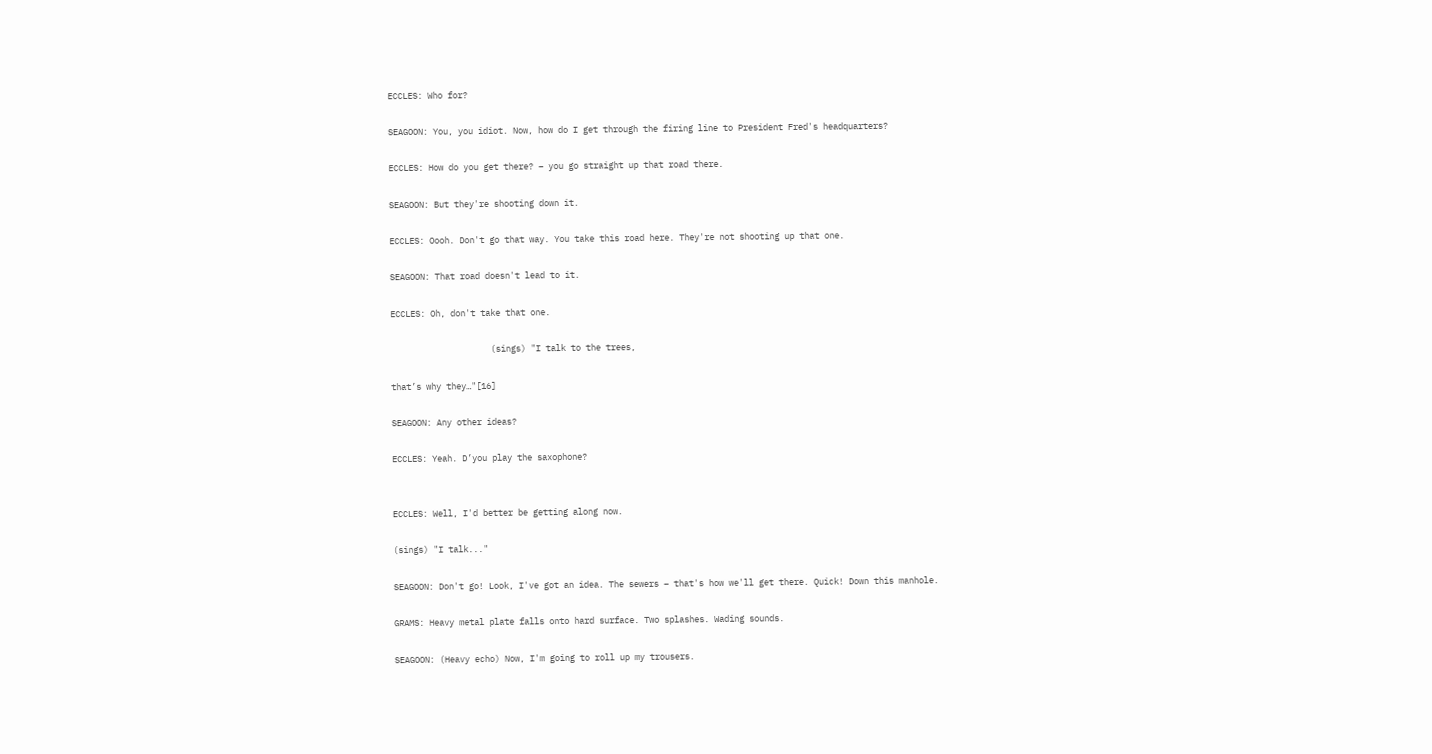ECCLES: Who for?

SEAGOON: You, you idiot. Now, how do I get through the firing line to President Fred's headquarters?

ECCLES: How do you get there? – you go straight up that road there.

SEAGOON: But they're shooting down it.

ECCLES: Oooh. Don't go that way. You take this road here. They're not shooting up that one.

SEAGOON: That road doesn't lead to it.

ECCLES: Oh, don't take that one.

                    (sings) "I talk to the trees,

that’s why they…"[16]

SEAGOON: Any other ideas?

ECCLES: Yeah. D’you play the saxophone?


ECCLES: Well, I'd better be getting along now.

(sings) "I talk..."

SEAGOON: Don't go! Look, I've got an idea. The sewers – that's how we'll get there. Quick! Down this manhole.

GRAMS: Heavy metal plate falls onto hard surface. Two splashes. Wading sounds.

SEAGOON: (Heavy echo) Now, I'm going to roll up my trousers.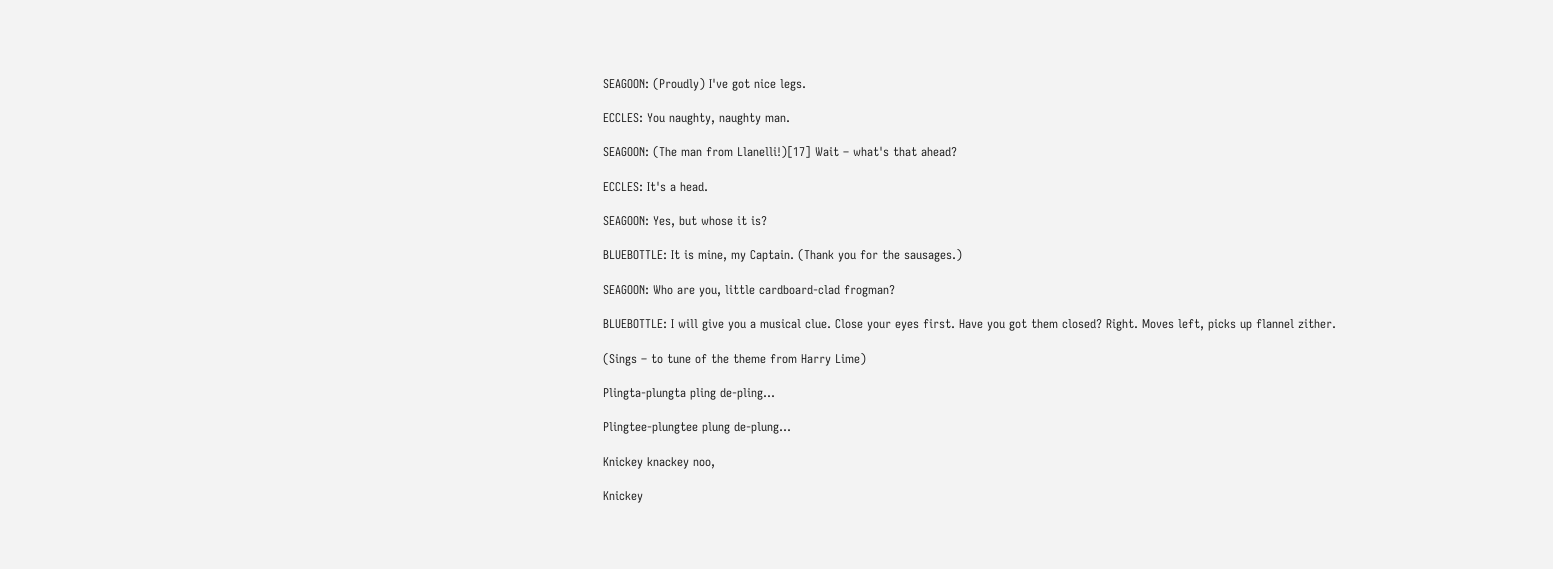SEAGOON: (Proudly) I've got nice legs.

ECCLES: You naughty, naughty man.

SEAGOON: (The man from Llanelli!)[17] Wait – what's that ahead?

ECCLES: It's a head.

SEAGOON: Yes, but whose it is?

BLUEBOTTLE: It is mine, my Captain. (Thank you for the sausages.)

SEAGOON: Who are you, little cardboard-clad frogman?

BLUEBOTTLE: I will give you a musical clue. Close your eyes first. Have you got them closed? Right. Moves left, picks up flannel zither.

(Sings – to tune of the theme from Harry Lime)

Plingta-plungta pling de-pling…

Plingtee-plungtee plung de-plung…

Knickey knackey noo,

Knickey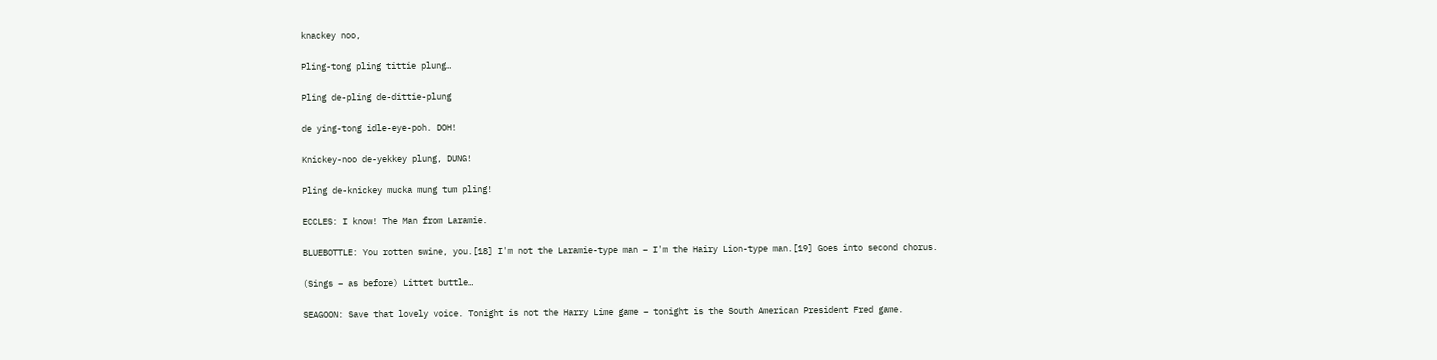knackey noo,

Pling-tong pling tittie plung…

Pling de-pling de-dittie-plung

de ying-tong idle-eye-poh. DOH!

Knickey-noo de-yekkey plung, DUNG!

Pling de-knickey mucka mung tum pling!

ECCLES: I know! The Man from Laramie.

BLUEBOTTLE: You rotten swine, you.[18] I'm not the Laramie-type man – I'm the Hairy Lion-type man.[19] Goes into second chorus.

(Sings – as before) Littet buttle…

SEAGOON: Save that lovely voice. Tonight is not the Harry Lime game – tonight is the South American President Fred game.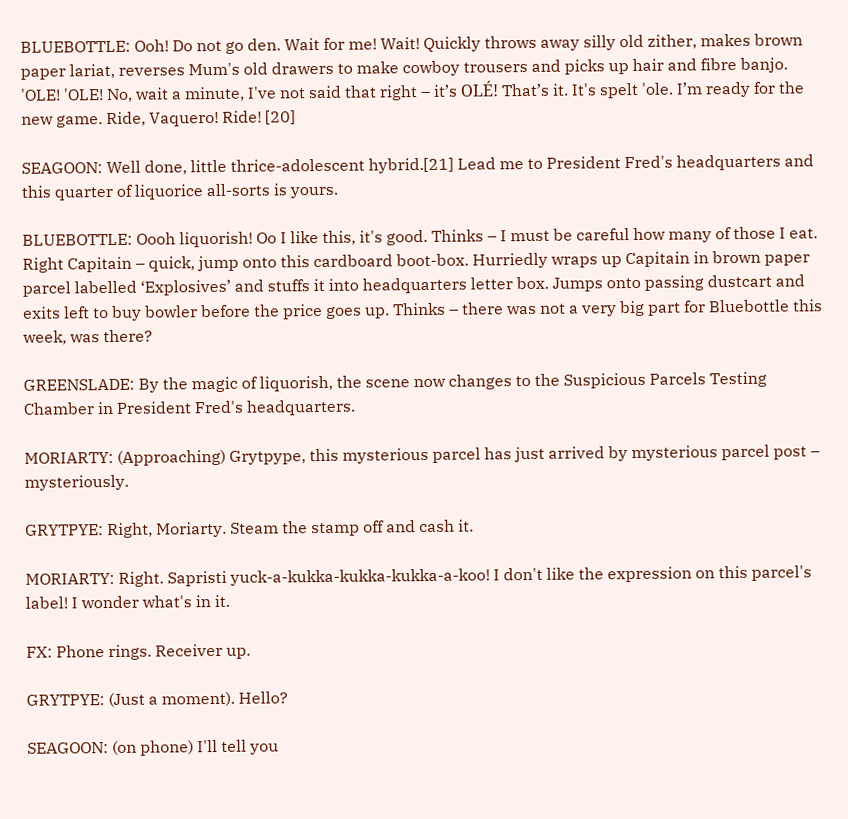BLUEBOTTLE: Ooh! Do not go den. Wait for me! Wait! Quickly throws away silly old zither, makes brown paper lariat, reverses Mum's old drawers to make cowboy trousers and picks up hair and fibre banjo. 'OLE! 'OLE! No, wait a minute, I've not said that right – it’s OLÉ! That’s it. It's spelt 'ole. I’m ready for the new game. Ride, Vaquero! Ride! [20]

SEAGOON: Well done, little thrice-adolescent hybrid.[21] Lead me to President Fred's headquarters and this quarter of liquorice all-sorts is yours.

BLUEBOTTLE: Oooh liquorish! Oo I like this, it's good. Thinks – I must be careful how many of those I eat. Right Capitain – quick, jump onto this cardboard boot-box. Hurriedly wraps up Capitain in brown paper parcel labelled ‘Explosives’ and stuffs it into headquarters letter box. Jumps onto passing dustcart and exits left to buy bowler before the price goes up. Thinks – there was not a very big part for Bluebottle this week, was there?

GREENSLADE: By the magic of liquorish, the scene now changes to the Suspicious Parcels Testing Chamber in President Fred's headquarters.

MORIARTY: (Approaching) Grytpype, this mysterious parcel has just arrived by mysterious parcel post – mysteriously.

GRYTPYE: Right, Moriarty. Steam the stamp off and cash it.

MORIARTY: Right. Sapristi yuck-a-kukka-kukka-kukka-a-koo! I don't like the expression on this parcel's label! I wonder what's in it.

FX: Phone rings. Receiver up.

GRYTPYE: (Just a moment). Hello?

SEAGOON: (on phone) I'll tell you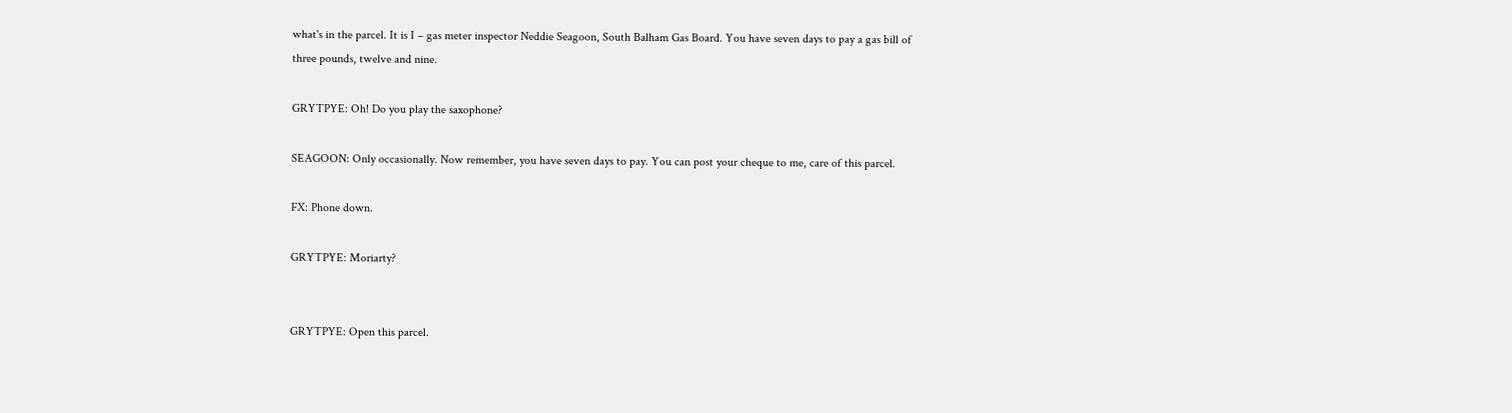what's in the parcel. It is I – gas meter inspector Neddie Seagoon, South Balham Gas Board. You have seven days to pay a gas bill of three pounds, twelve and nine.

GRYTPYE: Oh! Do you play the saxophone?

SEAGOON: Only occasionally. Now remember, you have seven days to pay. You can post your cheque to me, care of this parcel.

FX: Phone down.

GRYTPYE: Moriarty?


GRYTPYE: Open this parcel.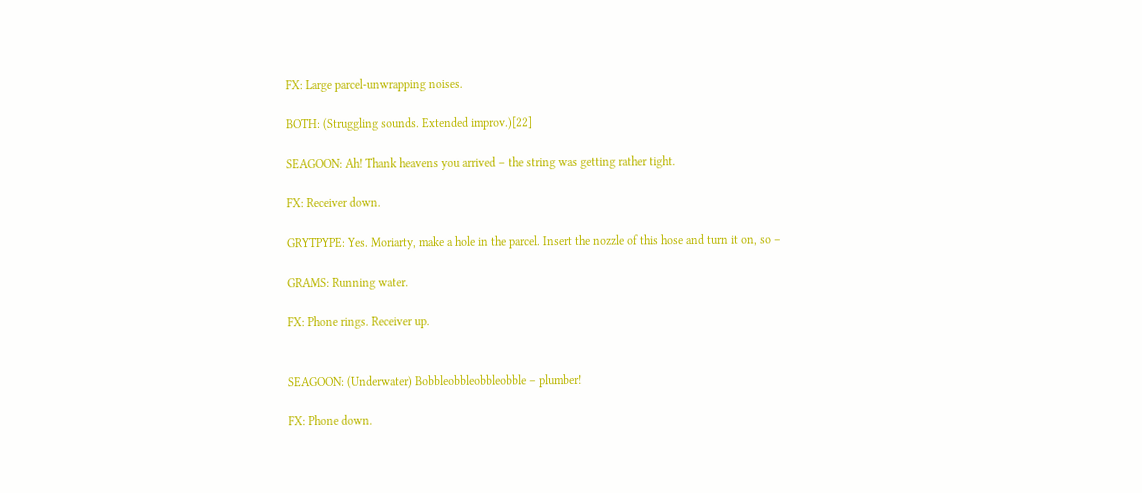FX: Large parcel-unwrapping noises.

BOTH: (Struggling sounds. Extended improv.)[22]

SEAGOON: Ah! Thank heavens you arrived – the string was getting rather tight.

FX: Receiver down.

GRYTPYPE: Yes. Moriarty, make a hole in the parcel. Insert the nozzle of this hose and turn it on, so –

GRAMS: Running water.

FX: Phone rings. Receiver up.


SEAGOON: (Underwater) Bobbleobbleobbleobble – plumber!

FX: Phone down.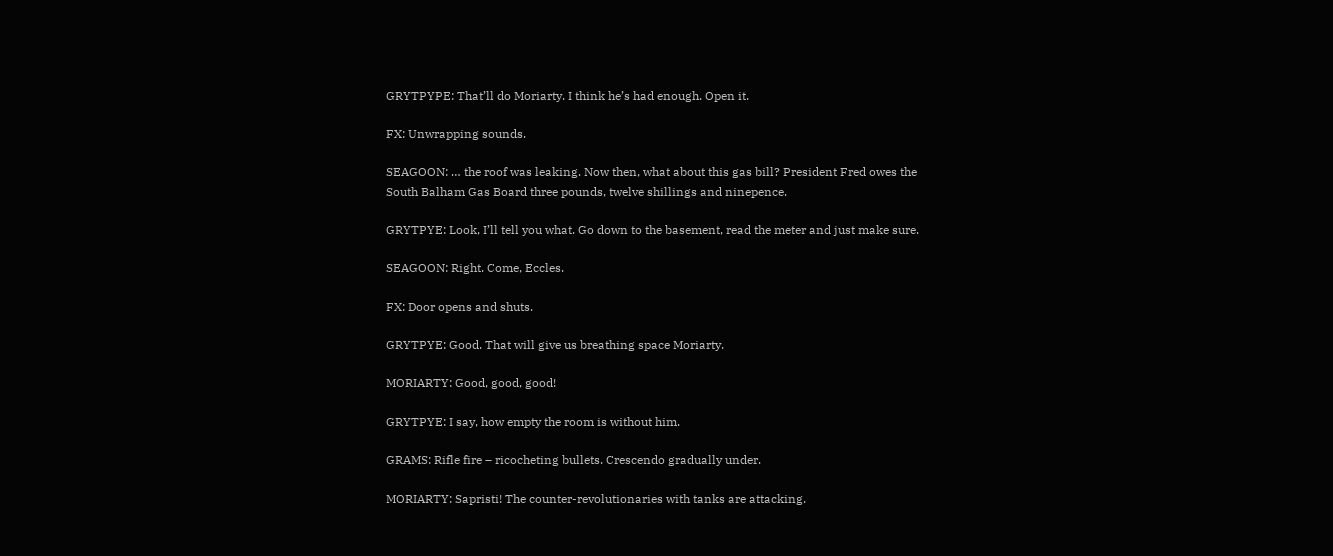GRYTPYPE: That’ll do Moriarty. I think he’s had enough. Open it.

FX: Unwrapping sounds.

SEAGOON: … the roof was leaking. Now then, what about this gas bill? President Fred owes the South Balham Gas Board three pounds, twelve shillings and ninepence.

GRYTPYE: Look, I’ll tell you what. Go down to the basement, read the meter and just make sure.

SEAGOON: Right. Come, Eccles.

FX: Door opens and shuts.

GRYTPYE: Good. That will give us breathing space Moriarty.

MORIARTY: Good, good, good!

GRYTPYE: I say, how empty the room is without him.

GRAMS: Rifle fire – ricocheting bullets. Crescendo gradually under.

MORIARTY: Sapristi! The counter-revolutionaries with tanks are attacking.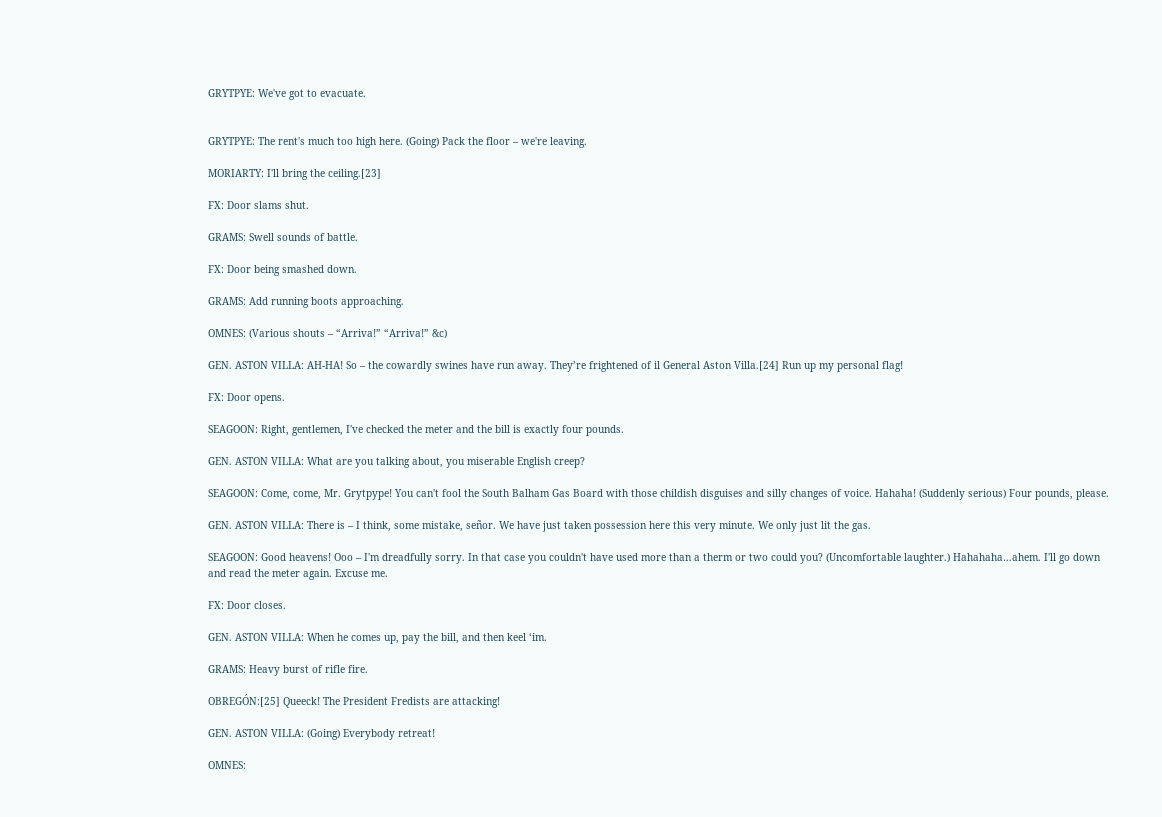GRYTPYE: We've got to evacuate.


GRYTPYE: The rent's much too high here. (Going) Pack the floor – we're leaving.

MORIARTY: I'll bring the ceiling.[23]

FX: Door slams shut.

GRAMS: Swell sounds of battle.

FX: Door being smashed down.

GRAMS: Add running boots approaching.

OMNES: (Various shouts – “Arriva!” “Arriva!” &c)

GEN. ASTON VILLA: AH-HA! So – the cowardly swines have run away. They’re frightened of il General Aston Villa.[24] Run up my personal flag!

FX: Door opens.

SEAGOON: Right, gentlemen, I've checked the meter and the bill is exactly four pounds.

GEN. ASTON VILLA: What are you talking about, you miserable English creep?

SEAGOON: Come, come, Mr. Grytpype! You can't fool the South Balham Gas Board with those childish disguises and silly changes of voice. Hahaha! (Suddenly serious) Four pounds, please.

GEN. ASTON VILLA: There is – I think, some mistake, señor. We have just taken possession here this very minute. We only just lit the gas.

SEAGOON: Good heavens! Ooo – I'm dreadfully sorry. In that case you couldn't have used more than a therm or two could you? (Uncomfortable laughter.) Hahahaha…ahem. I'll go down and read the meter again. Excuse me.

FX: Door closes.

GEN. ASTON VILLA: When he comes up, pay the bill, and then keel ‘im.

GRAMS: Heavy burst of rifle fire.

OBREGÓN:[25] Queeck! The President Fredists are attacking!

GEN. ASTON VILLA: (Going) Everybody retreat!

OMNES: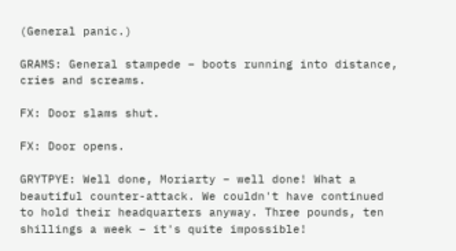(General panic.)

GRAMS: General stampede – boots running into distance, cries and screams.

FX: Door slams shut.

FX: Door opens.

GRYTPYE: Well done, Moriarty – well done! What a beautiful counter-attack. We couldn't have continued to hold their headquarters anyway. Three pounds, ten shillings a week – it's quite impossible!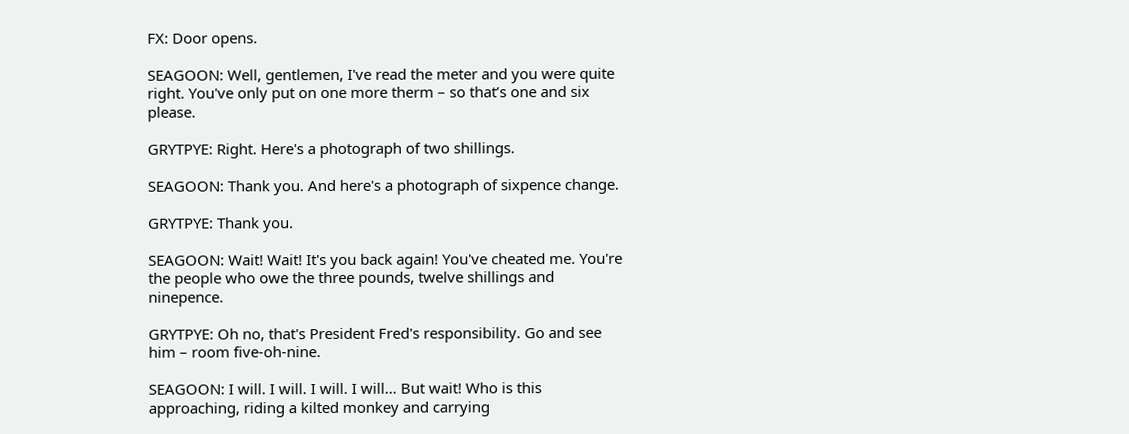FX: Door opens.

SEAGOON: Well, gentlemen, I've read the meter and you were quite right. You've only put on one more therm – so that’s one and six please.

GRYTPYE: Right. Here's a photograph of two shillings.

SEAGOON: Thank you. And here's a photograph of sixpence change.

GRYTPYE: Thank you.

SEAGOON: Wait! Wait! It's you back again! You've cheated me. You're the people who owe the three pounds, twelve shillings and ninepence.

GRYTPYE: Oh no, that's President Fred's responsibility. Go and see him – room five-oh-nine.

SEAGOON: I will. I will. I will. I will… But wait! Who is this approaching, riding a kilted monkey and carrying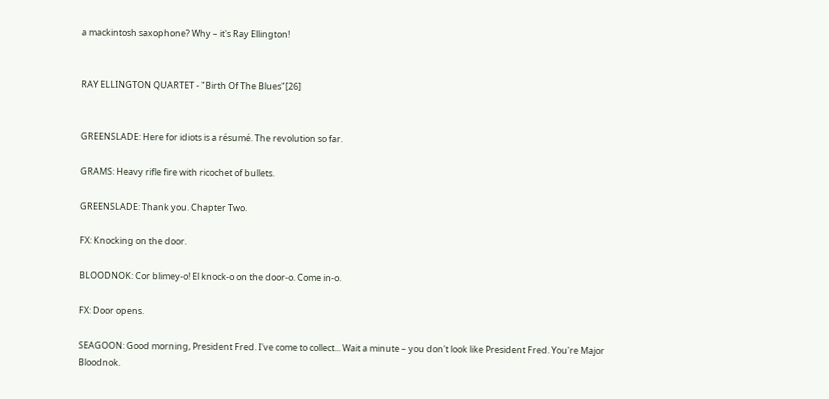a mackintosh saxophone? Why – it's Ray Ellington!


RAY ELLINGTON QUARTET - "Birth Of The Blues"[26]


GREENSLADE: Here for idiots is a résumé. The revolution so far.

GRAMS: Heavy rifle fire with ricochet of bullets.

GREENSLADE: Thank you. Chapter Two.

FX: Knocking on the door.

BLOODNOK: Cor blimey-o! El knock-o on the door-o. Come in-o.

FX: Door opens.

SEAGOON: Good morning, President Fred. I've come to collect... Wait a minute – you don't look like President Fred. You're Major Bloodnok.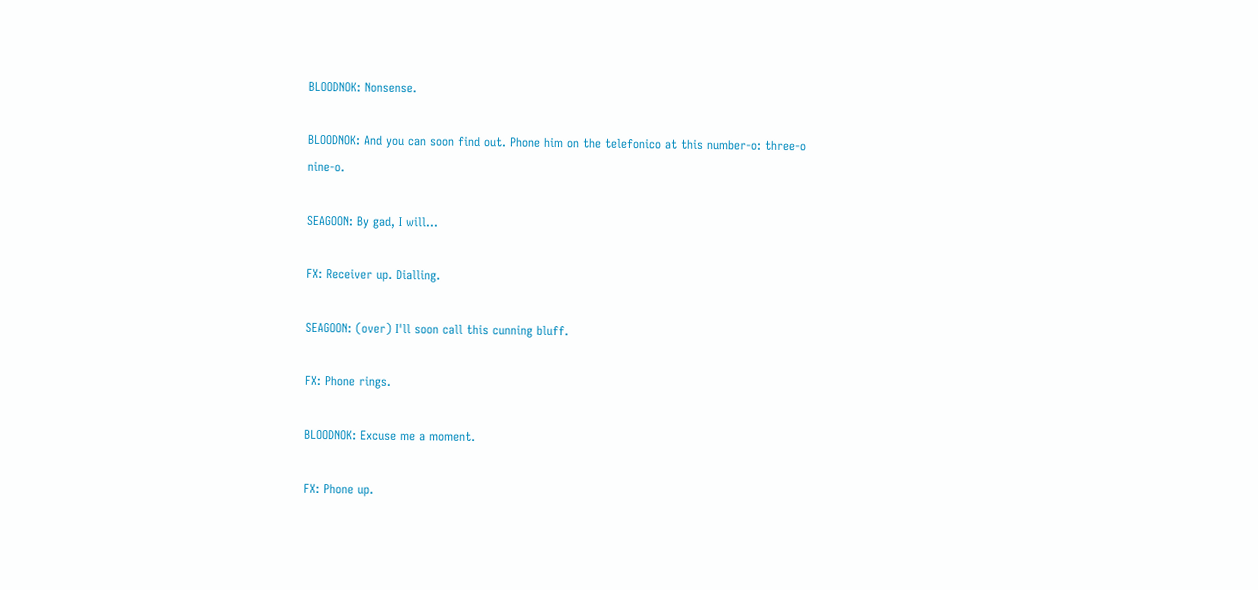BLOODNOK: Nonsense.

BLOODNOK: And you can soon find out. Phone him on the telefonico at this number-o: three-o nine-o.

SEAGOON: By gad, I will...

FX: Receiver up. Dialling.

SEAGOON: (over) I'll soon call this cunning bluff.

FX: Phone rings.

BLOODNOK: Excuse me a moment.

FX: Phone up.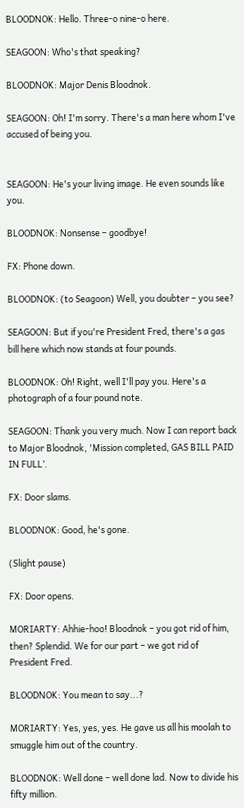BLOODNOK: Hello. Three-o nine-o here.

SEAGOON: Who's that speaking?

BLOODNOK: Major Denis Bloodnok.

SEAGOON: Oh! I'm sorry. There's a man here whom I've accused of being you.


SEAGOON: He's your living image. He even sounds like you.

BLOODNOK: Nonsense – goodbye!

FX: Phone down.

BLOODNOK: (to Seagoon) Well, you doubter – you see?

SEAGOON: But if you're President Fred, there's a gas bill here which now stands at four pounds.

BLOODNOK: Oh! Right, well I'll pay you. Here's a photograph of a four pound note.

SEAGOON: Thank you very much. Now I can report back to Major Bloodnok, 'Mission completed, GAS BILL PAID IN FULL’.

FX: Door slams.

BLOODNOK: Good, he's gone.

(Slight pause)

FX: Door opens.

MORIARTY: Ahhie-hoo! Bloodnok – you got rid of him, then? Splendid. We for our part – we got rid of President Fred.

BLOODNOK: You mean to say...?

MORIARTY: Yes, yes, yes. He gave us all his moolah to smuggle him out of the country.

BLOODNOK: Well done – well done lad. Now to divide his fifty million.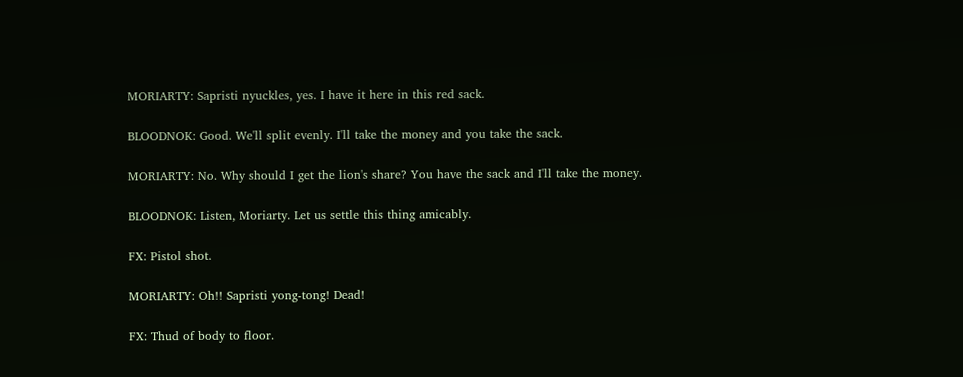MORIARTY: Sapristi nyuckles, yes. I have it here in this red sack.

BLOODNOK: Good. We'll split evenly. I'll take the money and you take the sack.

MORIARTY: No. Why should I get the lion's share? You have the sack and I'll take the money.

BLOODNOK: Listen, Moriarty. Let us settle this thing amicably.

FX: Pistol shot.

MORIARTY: Oh!! Sapristi yong-tong! Dead!

FX: Thud of body to floor.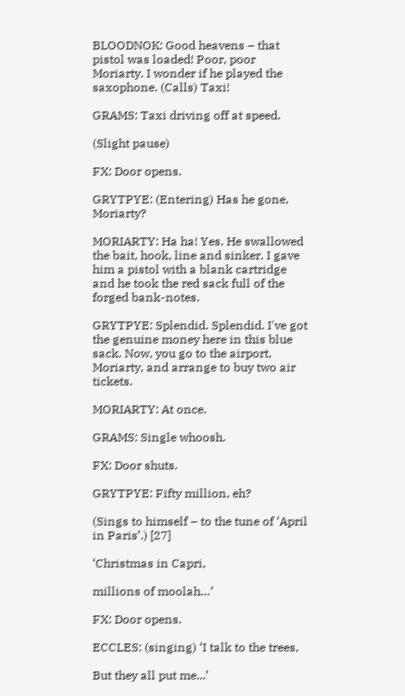BLOODNOK: Good heavens – that pistol was loaded! Poor, poor Moriarty. I wonder if he played the saxophone. (Calls) Taxi!

GRAMS: Taxi driving off at speed.

(Slight pause)

FX: Door opens.

GRYTPYE: (Entering) Has he gone, Moriarty?

MORIARTY: Ha ha! Yes. He swallowed the bait, hook, line and sinker. I gave him a pistol with a blank cartridge and he took the red sack full of the forged bank-notes.

GRYTPYE: Splendid. Splendid. I've got the genuine money here in this blue sack. Now, you go to the airport, Moriarty, and arrange to buy two air tickets.

MORIARTY: At once.

GRAMS: Single whoosh.

FX: Door shuts.

GRYTPYE: Fifty million, eh?

(Sings to himself – to the tune of ‘April in Paris’.) [27]

‘Christmas in Capri,

millions of moolah…’

FX: Door opens.

ECCLES: (singing) ‘I talk to the trees,

But they all put me...’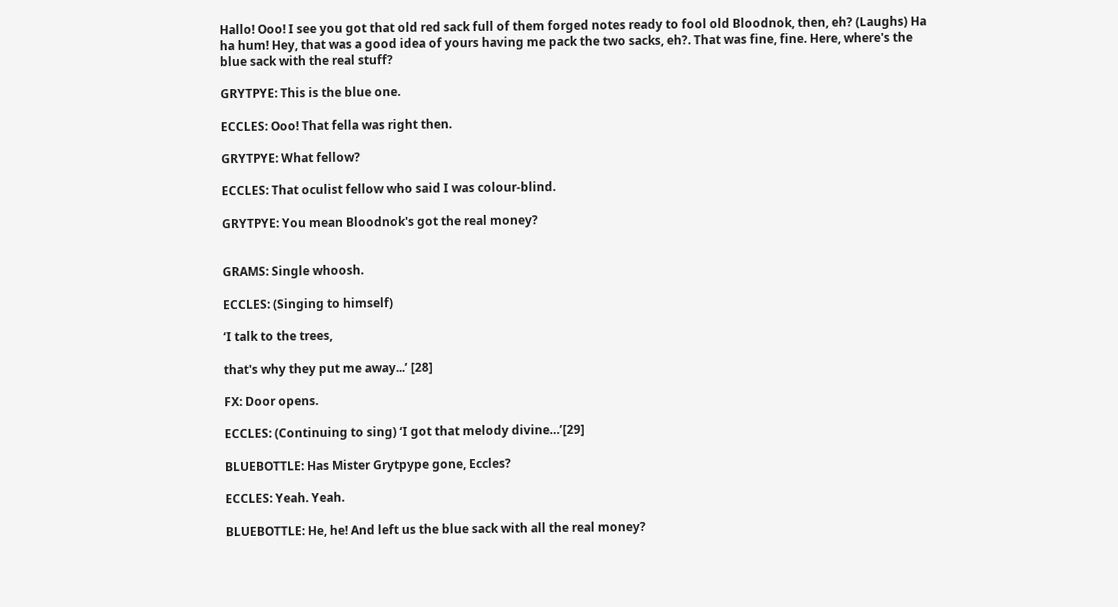Hallo! Ooo! I see you got that old red sack full of them forged notes ready to fool old Bloodnok, then, eh? (Laughs) Ha ha hum! Hey, that was a good idea of yours having me pack the two sacks, eh?. That was fine, fine. Here, where's the blue sack with the real stuff?

GRYTPYE: This is the blue one.

ECCLES: Ooo! That fella was right then.

GRYTPYE: What fellow?

ECCLES: That oculist fellow who said I was colour-blind.

GRYTPYE: You mean Bloodnok's got the real money?


GRAMS: Single whoosh.

ECCLES: (Singing to himself)

‘I talk to the trees,

that's why they put me away...’ [28]

FX: Door opens.

ECCLES: (Continuing to sing) ‘I got that melody divine…’[29]

BLUEBOTTLE: Has Mister Grytpype gone, Eccles?

ECCLES: Yeah. Yeah.

BLUEBOTTLE: He, he! And left us the blue sack with all the real money?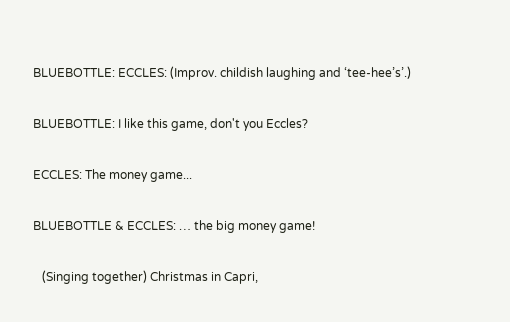BLUEBOTTLE: ECCLES: (Improv. childish laughing and ‘tee-hee’s’.)

BLUEBOTTLE: I like this game, don't you Eccles?

ECCLES: The money game...

BLUEBOTTLE & ECCLES: … the big money game!

   (Singing together) Christmas in Capri,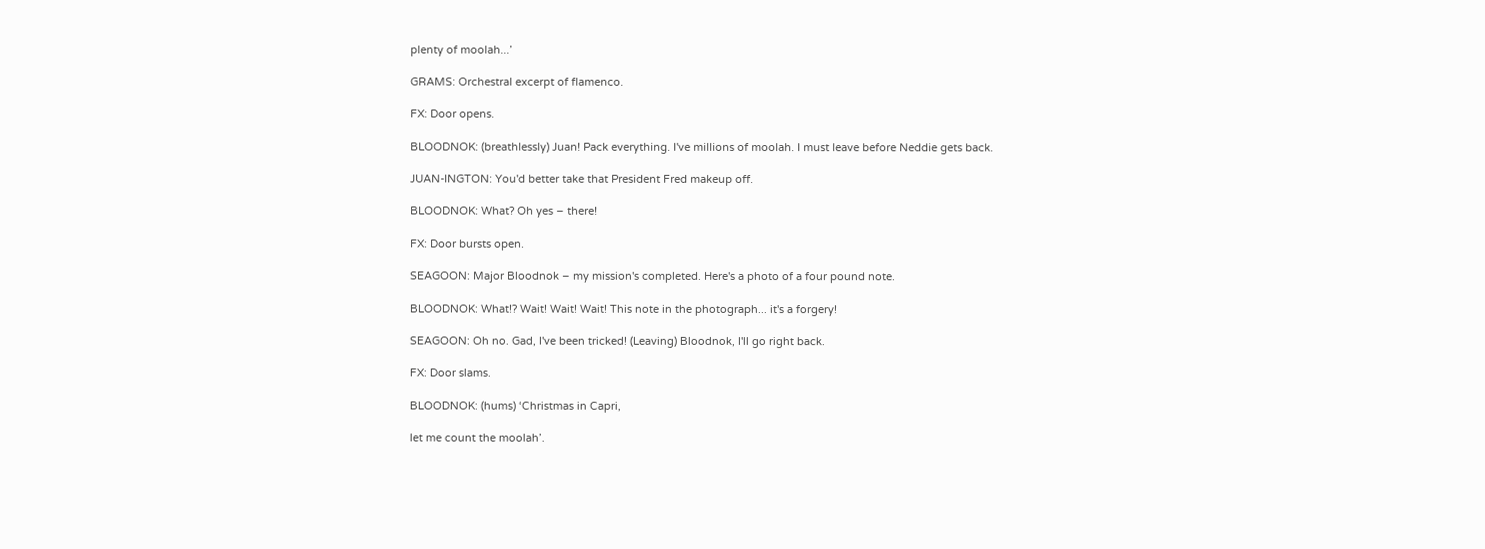plenty of moolah...’

GRAMS: Orchestral excerpt of flamenco.

FX: Door opens.

BLOODNOK: (breathlessly) Juan! Pack everything. I've millions of moolah. I must leave before Neddie gets back.

JUAN-INGTON: You'd better take that President Fred makeup off.

BLOODNOK: What? Oh yes – there!

FX: Door bursts open.

SEAGOON: Major Bloodnok – my mission's completed. Here's a photo of a four pound note.

BLOODNOK: What!? Wait! Wait! Wait! This note in the photograph... it's a forgery!

SEAGOON: Oh no. Gad, I've been tricked! (Leaving) Bloodnok, I'll go right back.

FX: Door slams.

BLOODNOK: (hums) ‘Christmas in Capri,

let me count the moolah’.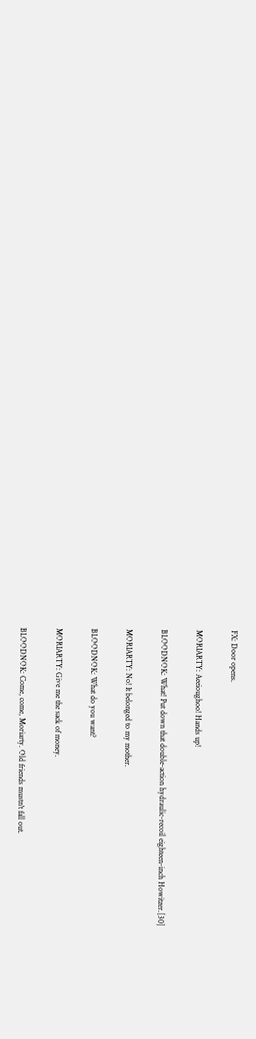FX: Door opens.

MORIARTY: Aeeioughoo! Hands up!

BLOODNOK: What! Put down that double-action hydraulic-recoil eighteen-inch Howitzer.[30]

MORIARTY: No! It belonged to my mother.

BLOODNOK: What do you want?

MORIARTY: Give me the sack of money.

BLOODNOK: Come, come, Moriarty. Old friends mustn't fall out.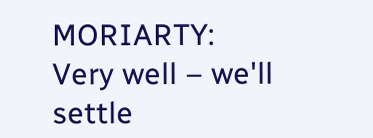MORIARTY: Very well – we'll settle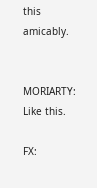this amicably.


MORIARTY: Like this.

FX: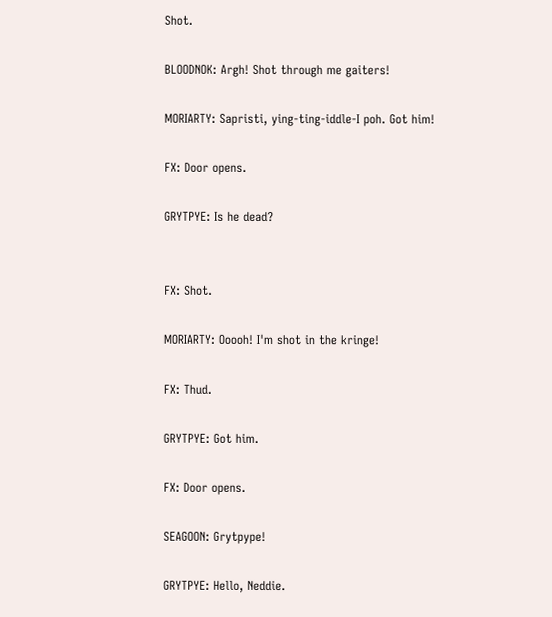Shot.

BLOODNOK: Argh! Shot through me gaiters!

MORIARTY: Sapristi, ying-ting-iddle-I poh. Got him!

FX: Door opens.

GRYTPYE: Is he dead?


FX: Shot.

MORIARTY: Ooooh! I'm shot in the kringe!

FX: Thud.

GRYTPYE: Got him.

FX: Door opens.

SEAGOON: Grytpype!

GRYTPYE: Hello, Neddie.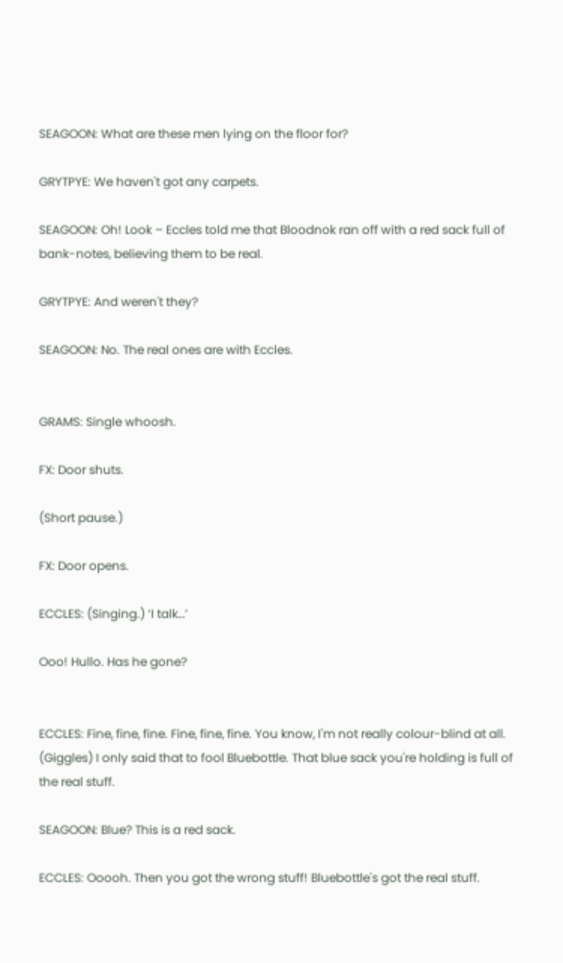SEAGOON: What are these men lying on the floor for?

GRYTPYE: We haven't got any carpets.

SEAGOON: Oh! Look – Eccles told me that Bloodnok ran off with a red sack full of bank-notes, believing them to be real.

GRYTPYE: And weren't they?

SEAGOON: No. The real ones are with Eccles.


GRAMS: Single whoosh.

FX: Door shuts.

(Short pause.)

FX: Door opens.

ECCLES: (Singing.) ‘I talk…’

Ooo! Hullo. Has he gone?


ECCLES: Fine, fine, fine. Fine, fine, fine. You know, I'm not really colour-blind at all. (Giggles) I only said that to fool Bluebottle. That blue sack you're holding is full of the real stuff.

SEAGOON: Blue? This is a red sack.

ECCLES: Ooooh. Then you got the wrong stuff! Bluebottle's got the real stuff.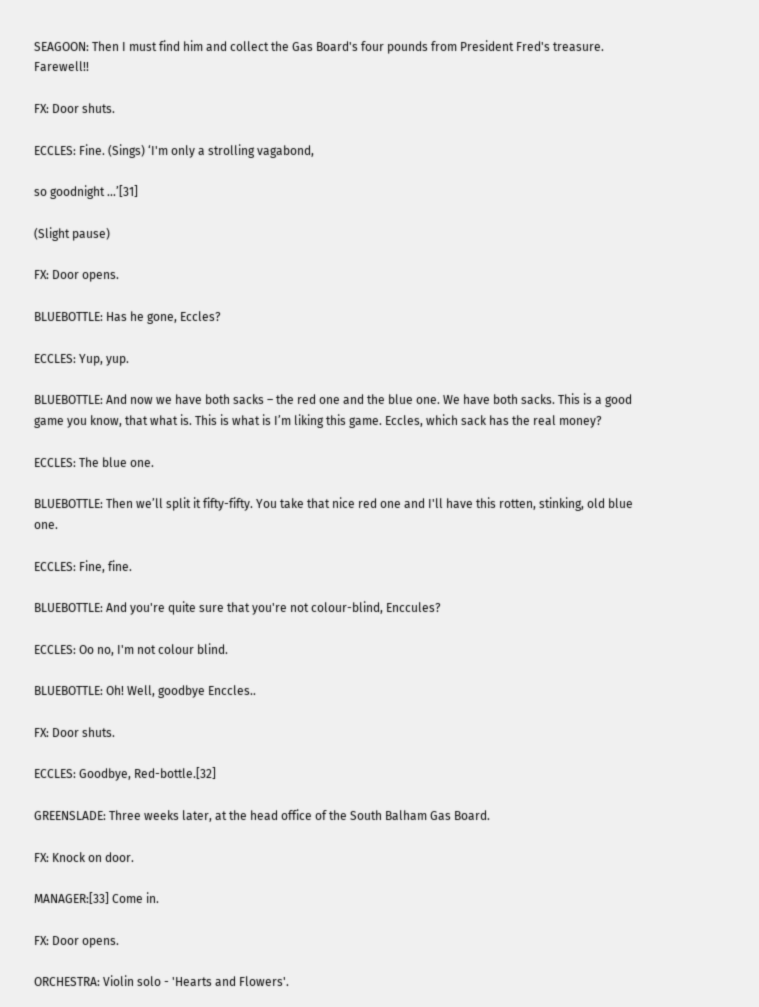SEAGOON: Then I must find him and collect the Gas Board's four pounds from President Fred's treasure. Farewell!!

FX: Door shuts.

ECCLES: Fine. (Sings) ‘I'm only a strolling vagabond,

so goodnight ...’[31]

(Slight pause)

FX: Door opens.

BLUEBOTTLE: Has he gone, Eccles?

ECCLES: Yup, yup.

BLUEBOTTLE: And now we have both sacks – the red one and the blue one. We have both sacks. This is a good game you know, that what is. This is what is I’m liking this game. Eccles, which sack has the real money?

ECCLES: The blue one.

BLUEBOTTLE: Then we’ll split it fifty-fifty. You take that nice red one and I'll have this rotten, stinking, old blue one.

ECCLES: Fine, fine.

BLUEBOTTLE: And you're quite sure that you're not colour-blind, Enccules?

ECCLES: Oo no, I'm not colour blind.

BLUEBOTTLE: Oh! Well, goodbye Enccles..

FX: Door shuts.

ECCLES: Goodbye, Red-bottle.[32]

GREENSLADE: Three weeks later, at the head office of the South Balham Gas Board.

FX: Knock on door.

MANAGER:[33] Come in.

FX: Door opens.

ORCHESTRA: Violin solo - 'Hearts and Flowers'.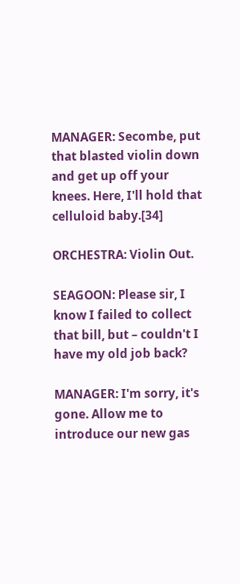MANAGER: Secombe, put that blasted violin down and get up off your knees. Here, I'll hold that celluloid baby.[34]

ORCHESTRA: Violin Out.

SEAGOON: Please sir, I know I failed to collect that bill, but – couldn't I have my old job back?

MANAGER: I'm sorry, it's gone. Allow me to introduce our new gas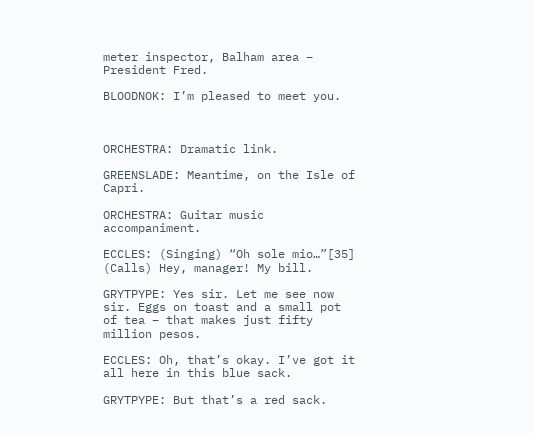meter inspector, Balham area – President Fred.

BLOODNOK: I’m pleased to meet you.



ORCHESTRA: Dramatic link.

GREENSLADE: Meantime, on the Isle of Capri.

ORCHESTRA: Guitar music accompaniment.

ECCLES: (Singing) “Oh sole mio…”[35] (Calls) Hey, manager! My bill.

GRYTPYPE: Yes sir. Let me see now sir. Eggs on toast and a small pot of tea – that makes just fifty million pesos.

ECCLES: Oh, that’s okay. I’ve got it all here in this blue sack.

GRYTPYPE: But that’s a red sack.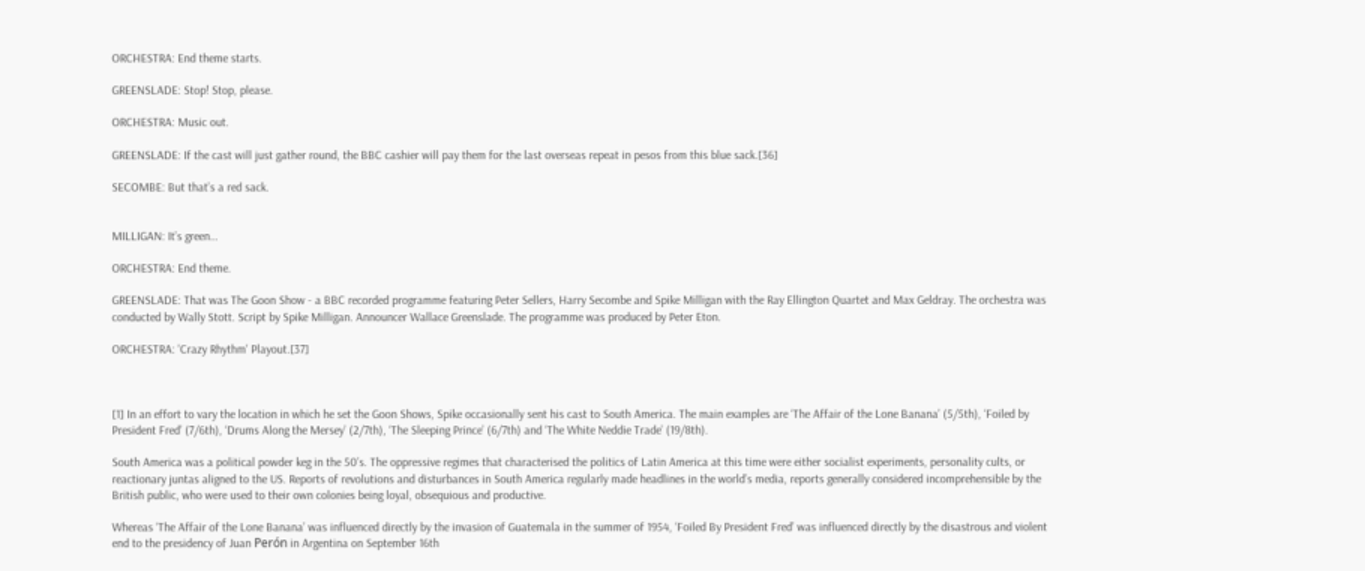ORCHESTRA: End theme starts.

GREENSLADE: Stop! Stop, please.

ORCHESTRA: Music out.

GREENSLADE: If the cast will just gather round, the BBC cashier will pay them for the last overseas repeat in pesos from this blue sack.[36]

SECOMBE: But that’s a red sack.


MILLIGAN: It’s green…

ORCHESTRA: End theme.

GREENSLADE: That was The Goon Show - a BBC recorded programme featuring Peter Sellers, Harry Secombe and Spike Milligan with the Ray Ellington Quartet and Max Geldray. The orchestra was conducted by Wally Stott. Script by Spike Milligan. Announcer Wallace Greenslade. The programme was produced by Peter Eton.

ORCHESTRA: 'Crazy Rhythm' Playout.[37]



[1] In an effort to vary the location in which he set the Goon Shows, Spike occasionally sent his cast to South America. The main examples are ‘The Affair of the Lone Banana’ (5/5th), ‘Foiled by President Fred’ (7/6th), ‘Drums Along the Mersey’ (2/7th), ‘The Sleeping Prince’ (6/7th) and ‘The White Neddie Trade’ (19/8th).

South America was a political powder keg in the 50’s. The oppressive regimes that characterised the politics of Latin America at this time were either socialist experiments, personality cults, or reactionary juntas aligned to the US. Reports of revolutions and disturbances in South America regularly made headlines in the world’s media, reports generally considered incomprehensible by the British public, who were used to their own colonies being loyal, obsequious and productive.

Whereas ‘The Affair of the Lone Banana’ was influenced directly by the invasion of Guatemala in the summer of 1954, ‘Foiled By President Fred’ was influenced directly by the disastrous and violent end to the presidency of Juan Perón in Argentina on September 16th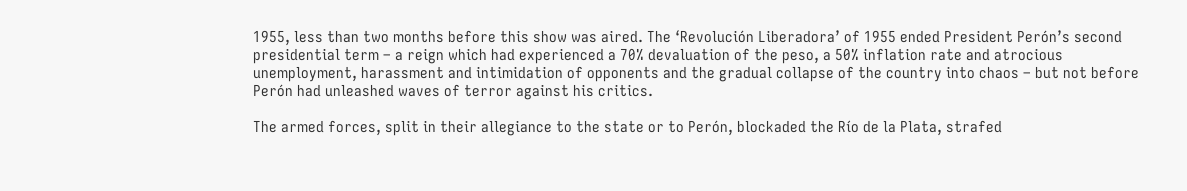1955, less than two months before this show was aired. The ‘Revolución Liberadora’ of 1955 ended President Perón’s second presidential term – a reign which had experienced a 70% devaluation of the peso, a 50% inflation rate and atrocious unemployment, harassment and intimidation of opponents and the gradual collapse of the country into chaos – but not before Perón had unleashed waves of terror against his critics.

The armed forces, split in their allegiance to the state or to Perón, blockaded the Río de la Plata, strafed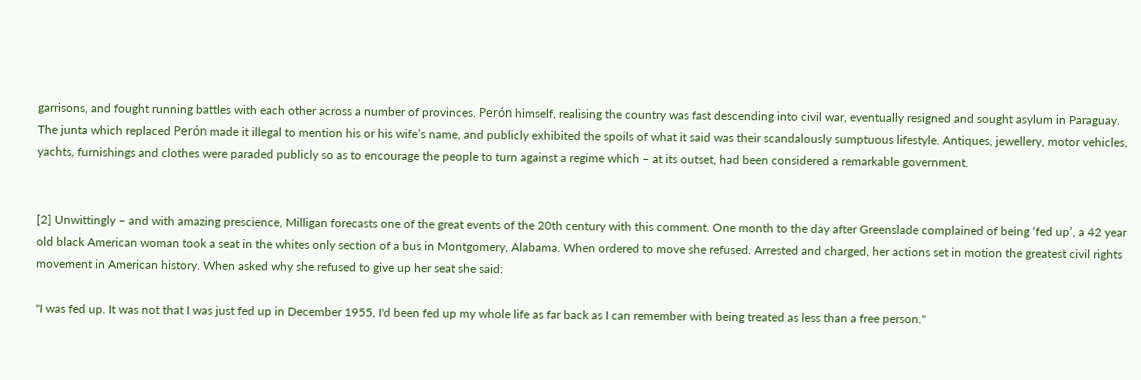garrisons, and fought running battles with each other across a number of provinces. Perón himself, realising the country was fast descending into civil war, eventually resigned and sought asylum in Paraguay. The junta which replaced Perón made it illegal to mention his or his wife’s name, and publicly exhibited the spoils of what it said was their scandalously sumptuous lifestyle. Antiques, jewellery, motor vehicles, yachts, furnishings and clothes were paraded publicly so as to encourage the people to turn against a regime which – at its outset, had been considered a remarkable government.


[2] Unwittingly – and with amazing prescience, Milligan forecasts one of the great events of the 20th century with this comment. One month to the day after Greenslade complained of being ‘fed up’, a 42 year old black American woman took a seat in the whites only section of a bus in Montgomery, Alabama. When ordered to move she refused. Arrested and charged, her actions set in motion the greatest civil rights movement in American history. When asked why she refused to give up her seat she said:

"I was fed up. It was not that I was just fed up in December 1955, I'd been fed up my whole life as far back as I can remember with being treated as less than a free person."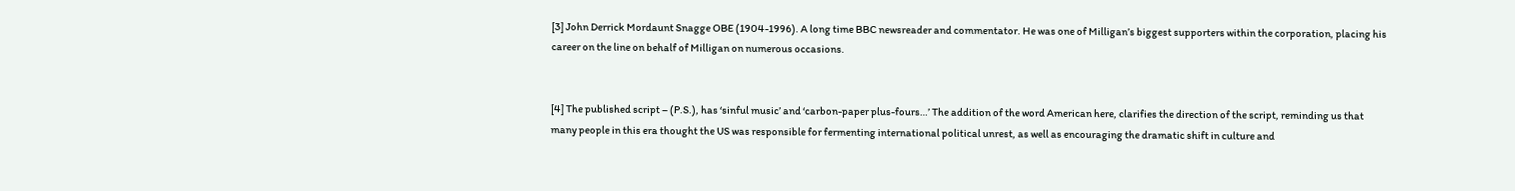[3] John Derrick Mordaunt Snagge OBE (1904-1996). A long time BBC newsreader and commentator. He was one of Milligan’s biggest supporters within the corporation, placing his career on the line on behalf of Milligan on numerous occasions.


[4] The published script – (P.S.), has ‘sinful music’ and ‘carbon-paper plus-fours…’ The addition of the word American here, clarifies the direction of the script, reminding us that many people in this era thought the US was responsible for fermenting international political unrest, as well as encouraging the dramatic shift in culture and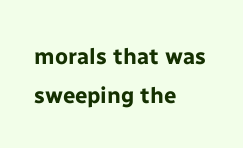morals that was sweeping the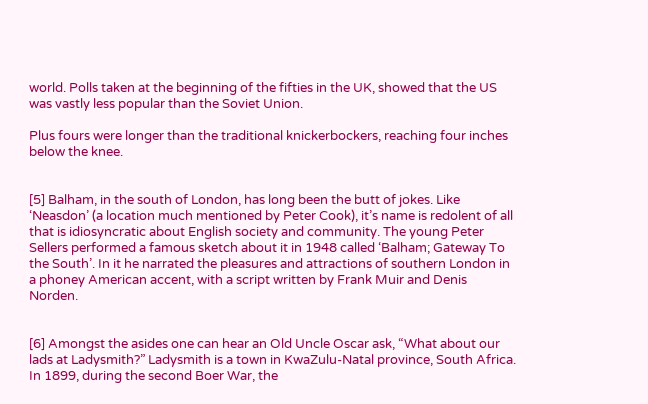world. Polls taken at the beginning of the fifties in the UK, showed that the US was vastly less popular than the Soviet Union.

Plus fours were longer than the traditional knickerbockers, reaching four inches below the knee.


[5] Balham, in the south of London, has long been the butt of jokes. Like ‘Neasdon’ (a location much mentioned by Peter Cook), it’s name is redolent of all that is idiosyncratic about English society and community. The young Peter Sellers performed a famous sketch about it in 1948 called ‘Balham; Gateway To the South’. In it he narrated the pleasures and attractions of southern London in a phoney American accent, with a script written by Frank Muir and Denis Norden.


[6] Amongst the asides one can hear an Old Uncle Oscar ask, “What about our lads at Ladysmith?” Ladysmith is a town in KwaZulu-Natal province, South Africa. In 1899, during the second Boer War, the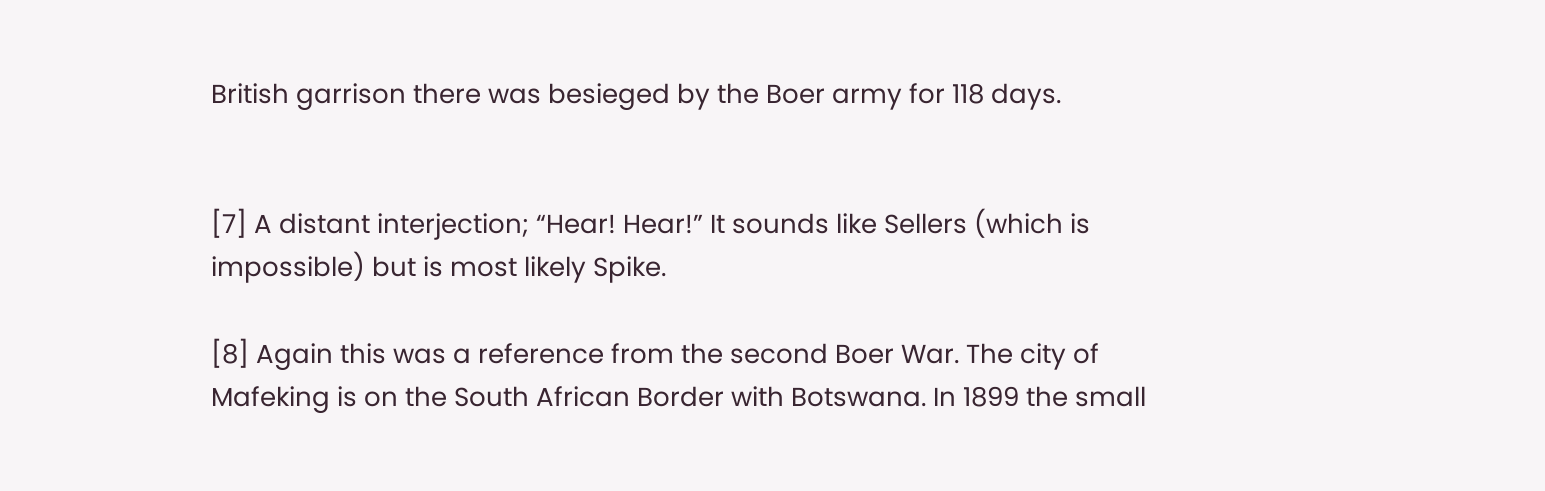British garrison there was besieged by the Boer army for 118 days.


[7] A distant interjection; “Hear! Hear!” It sounds like Sellers (which is impossible) but is most likely Spike.

[8] Again this was a reference from the second Boer War. The city of Mafeking is on the South African Border with Botswana. In 1899 the small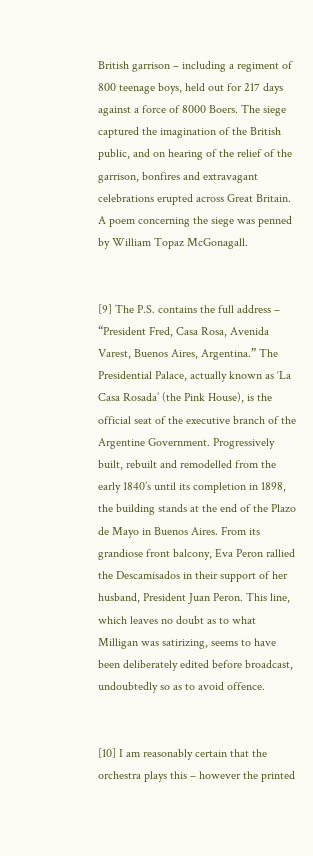British garrison – including a regiment of 800 teenage boys, held out for 217 days against a force of 8000 Boers. The siege captured the imagination of the British public, and on hearing of the relief of the garrison, bonfires and extravagant celebrations erupted across Great Britain. A poem concerning the siege was penned by William Topaz McGonagall.


[9] The P.S. contains the full address – “President Fred, Casa Rosa, Avenida Varest, Buenos Aires, Argentina.” The Presidential Palace, actually known as ‘La Casa Rosada’ (the Pink House), is the official seat of the executive branch of the Argentine Government. Progressively built, rebuilt and remodelled from the early 1840’s until its completion in 1898, the building stands at the end of the Plazo de Mayo in Buenos Aires. From its grandiose front balcony, Eva Peron rallied the Descamisados in their support of her husband, President Juan Peron. This line, which leaves no doubt as to what Milligan was satirizing, seems to have been deliberately edited before broadcast, undoubtedly so as to avoid offence.


[10] I am reasonably certain that the orchestra plays this – however the printed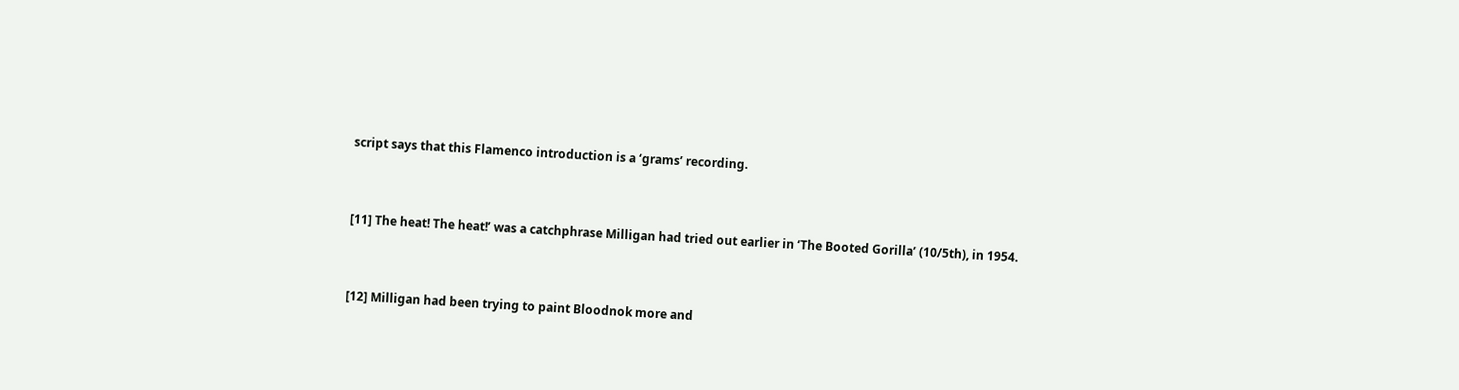script says that this Flamenco introduction is a ‘grams’ recording.


[11] The heat! The heat!’ was a catchphrase Milligan had tried out earlier in ‘The Booted Gorilla’ (10/5th), in 1954.


[12] Milligan had been trying to paint Bloodnok more and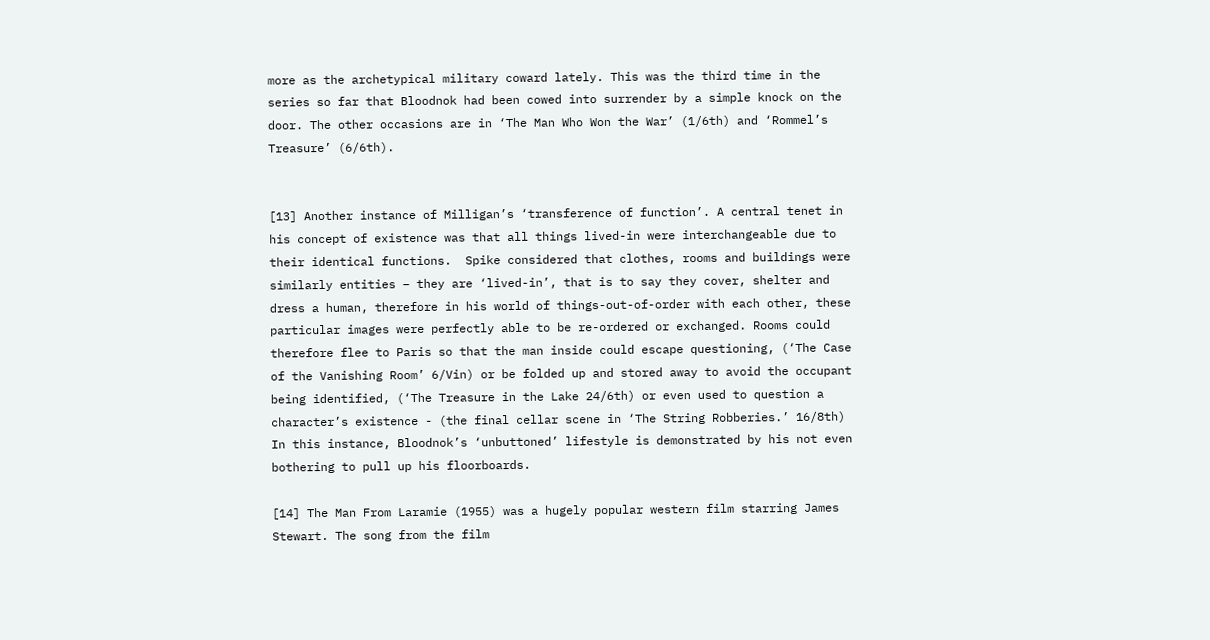more as the archetypical military coward lately. This was the third time in the series so far that Bloodnok had been cowed into surrender by a simple knock on the door. The other occasions are in ‘The Man Who Won the War’ (1/6th) and ‘Rommel’s Treasure’ (6/6th).


[13] Another instance of Milligan’s ‘transference of function’. A central tenet in his concept of existence was that all things lived-in were interchangeable due to their identical functions.  Spike considered that clothes, rooms and buildings were similarly entities – they are ‘lived-in’, that is to say they cover, shelter and dress a human, therefore in his world of things-out-of-order with each other, these particular images were perfectly able to be re-ordered or exchanged. Rooms could therefore flee to Paris so that the man inside could escape questioning, (‘The Case of the Vanishing Room’ 6/Vin) or be folded up and stored away to avoid the occupant being identified, (‘The Treasure in the Lake 24/6th) or even used to question a character’s existence - (the final cellar scene in ‘The String Robberies.’ 16/8th)  In this instance, Bloodnok’s ‘unbuttoned’ lifestyle is demonstrated by his not even bothering to pull up his floorboards.

[14] The Man From Laramie (1955) was a hugely popular western film starring James Stewart. The song from the film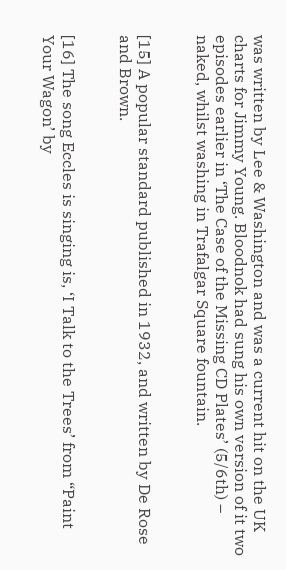was written by Lee & Washington and was a current hit on the UK charts for Jimmy Young. Bloodnok had sung his own version of it two episodes earlier in ‘The Case of the Missing CD Plates’ (5/6th) – naked, whilst washing in Trafalgar Square fountain.


[15] A popular standard published in 1932, and written by De Rose and Brown.


[16] The song Eccles is singing is, ‘I Talk to the Trees’ from “Paint Your Wagon’ by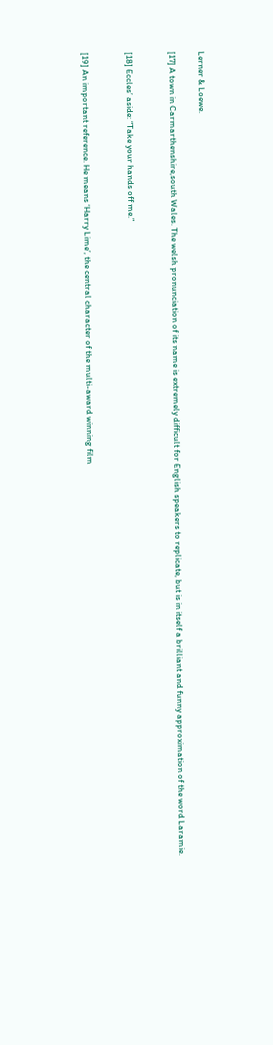Lerner & Loewe.

[17] A town in Carmarthenshire,south Wales. The welsh pronunciation of its name is extremely difficult for English speakers to replicate, but is in itself a brilliant and funny approximation of the word Laramie.


[18] Eccles’ aside: “Take your hands off me.”


[19] An important reference. He means ‘Harry Lime’, the central character of the multi-award winning film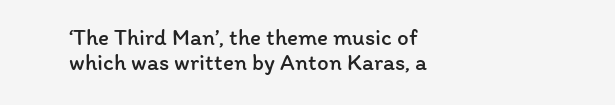‘The Third Man’, the theme music of which was written by Anton Karas, a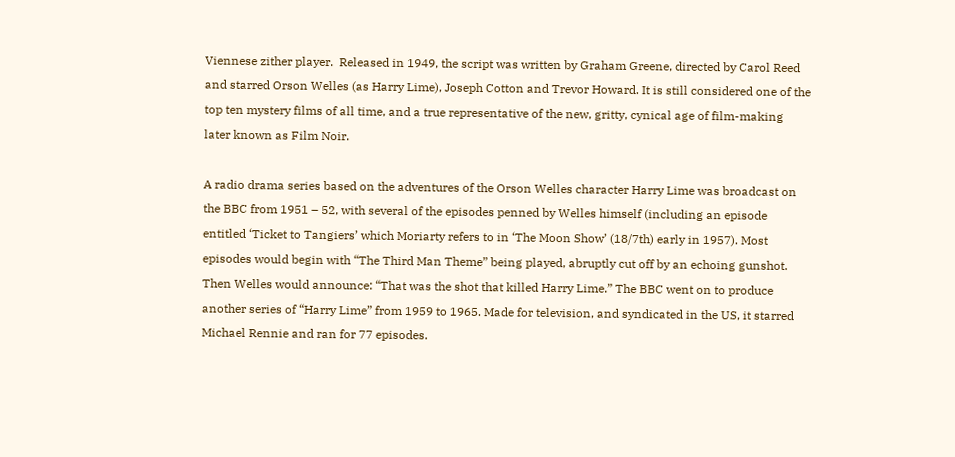Viennese zither player.  Released in 1949, the script was written by Graham Greene, directed by Carol Reed and starred Orson Welles (as Harry Lime), Joseph Cotton and Trevor Howard. It is still considered one of the top ten mystery films of all time, and a true representative of the new, gritty, cynical age of film-making later known as Film Noir.

A radio drama series based on the adventures of the Orson Welles character Harry Lime was broadcast on the BBC from 1951 – 52, with several of the episodes penned by Welles himself (including an episode entitled ‘Ticket to Tangiers’ which Moriarty refers to in ‘The Moon Show’ (18/7th) early in 1957). Most episodes would begin with “The Third Man Theme” being played, abruptly cut off by an echoing gunshot. Then Welles would announce: “That was the shot that killed Harry Lime.” The BBC went on to produce another series of “Harry Lime” from 1959 to 1965. Made for television, and syndicated in the US, it starred Michael Rennie and ran for 77 episodes.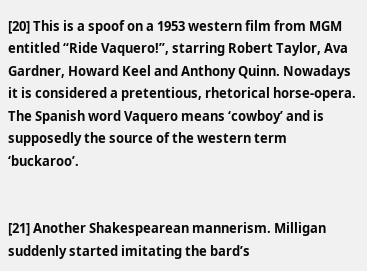[20] This is a spoof on a 1953 western film from MGM entitled “Ride Vaquero!”, starring Robert Taylor, Ava Gardner, Howard Keel and Anthony Quinn. Nowadays it is considered a pretentious, rhetorical horse-opera. The Spanish word Vaquero means ‘cowboy’ and is supposedly the source of the western term ‘buckaroo’.


[21] Another Shakespearean mannerism. Milligan suddenly started imitating the bard’s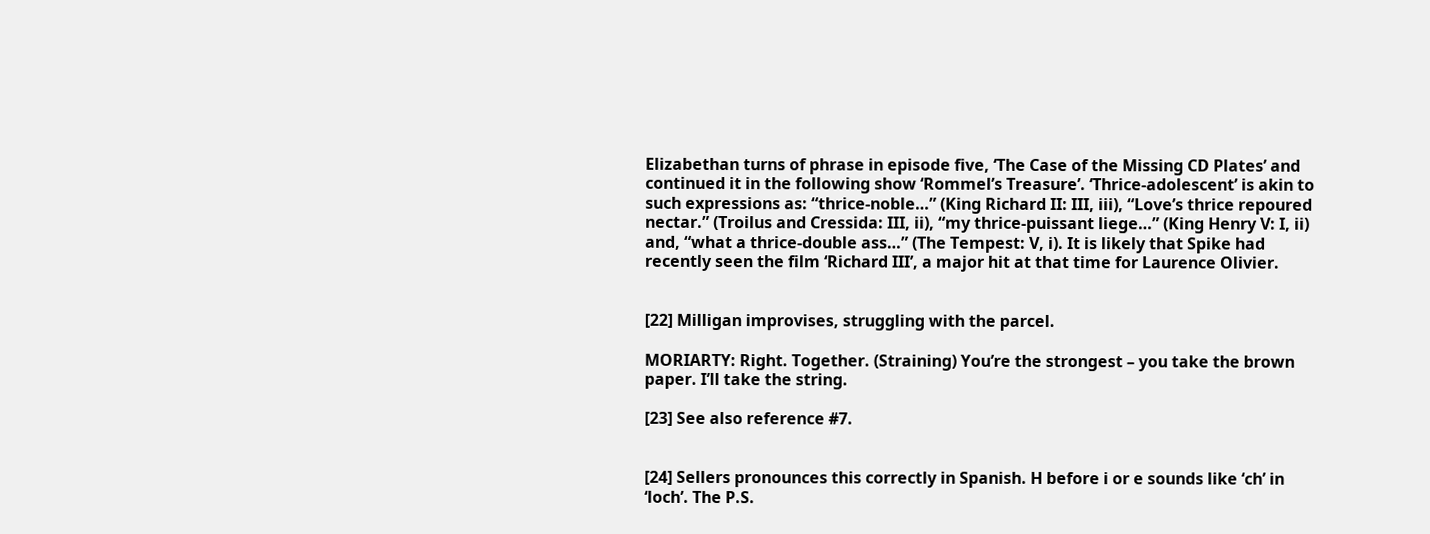Elizabethan turns of phrase in episode five, ‘The Case of the Missing CD Plates’ and continued it in the following show ‘Rommel’s Treasure’. ‘Thrice-adolescent’ is akin to such expressions as: “thrice-noble…” (King Richard II: III, iii), “Love’s thrice repoured nectar.” (Troilus and Cressida: III, ii), “my thrice-puissant liege…” (King Henry V: I, ii) and, “what a thrice-double ass…” (The Tempest: V, i). It is likely that Spike had recently seen the film ‘Richard III’, a major hit at that time for Laurence Olivier.


[22] Milligan improvises, struggling with the parcel.

MORIARTY: Right. Together. (Straining) You’re the strongest – you take the brown paper. I’ll take the string.

[23] See also reference #7.


[24] Sellers pronounces this correctly in Spanish. H before i or e sounds like ‘ch’ in ‘loch’. The P.S.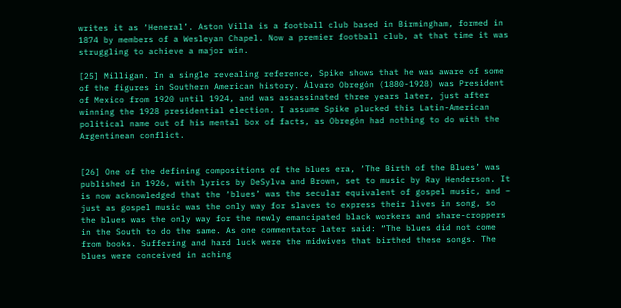writes it as ‘Heneral’. Aston Villa is a football club based in Birmingham, formed in 1874 by members of a Wesleyan Chapel. Now a premier football club, at that time it was struggling to achieve a major win.

[25] Milligan. In a single revealing reference, Spike shows that he was aware of some of the figures in Southern American history. Álvaro Obregón (1880-1928) was President of Mexico from 1920 until 1924, and was assassinated three years later, just after winning the 1928 presidential election. I assume Spike plucked this Latin-American political name out of his mental box of facts, as Obregón had nothing to do with the Argentinean conflict.


[26] One of the defining compositions of the blues era, ‘The Birth of the Blues’ was published in 1926, with lyrics by DeSylva and Brown, set to music by Ray Henderson. It is now acknowledged that the ‘blues’ was the secular equivalent of gospel music, and – just as gospel music was the only way for slaves to express their lives in song, so the blues was the only way for the newly emancipated black workers and share-croppers in the South to do the same. As one commentator later said: “The blues did not come from books. Suffering and hard luck were the midwives that birthed these songs. The blues were conceived in aching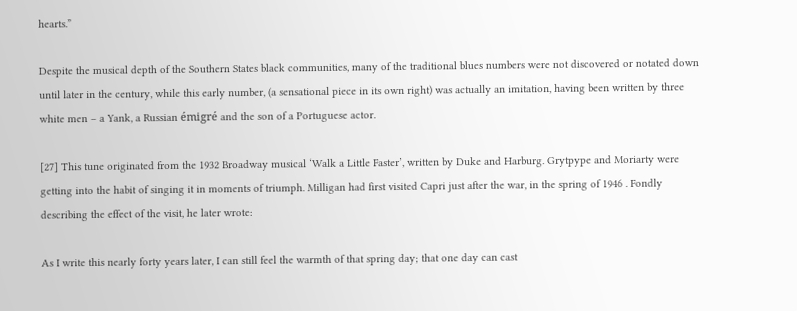hearts.”

Despite the musical depth of the Southern States black communities, many of the traditional blues numbers were not discovered or notated down until later in the century, while this early number, (a sensational piece in its own right) was actually an imitation, having been written by three white men – a Yank, a Russian émigré and the son of a Portuguese actor.

[27] This tune originated from the 1932 Broadway musical ‘Walk a Little Faster’, written by Duke and Harburg. Grytpype and Moriarty were getting into the habit of singing it in moments of triumph. Milligan had first visited Capri just after the war, in the spring of 1946 . Fondly describing the effect of the visit, he later wrote:

As I write this nearly forty years later, I can still feel the warmth of that spring day; that one day can cast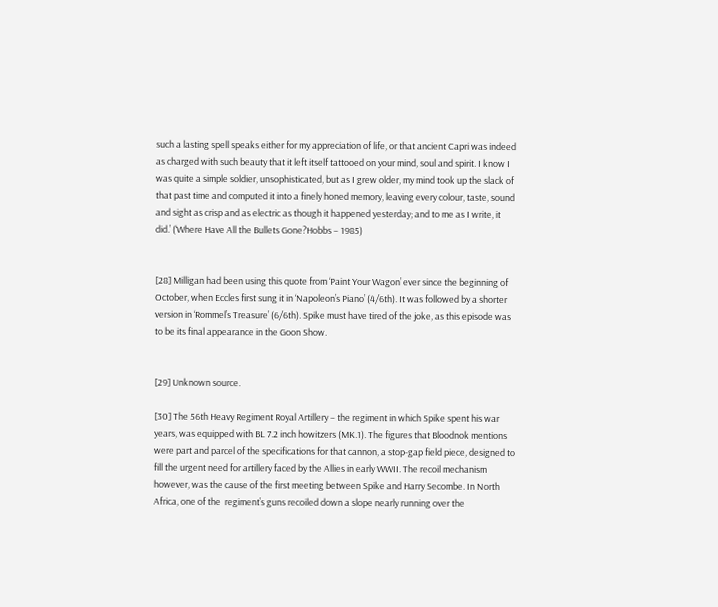such a lasting spell speaks either for my appreciation of life, or that ancient Capri was indeed as charged with such beauty that it left itself tattooed on your mind, soul and spirit. I know I was quite a simple soldier, unsophisticated, but as I grew older, my mind took up the slack of that past time and computed it into a finely honed memory, leaving every colour, taste, sound and sight as crisp and as electric as though it happened yesterday; and to me as I write, it did.’ (‘Where Have All the Bullets Gone?Hobbs – 1985)


[28] Milligan had been using this quote from ‘Paint Your Wagon’ ever since the beginning of October, when Eccles first sung it in ‘Napoleon’s Piano’ (4/6th). It was followed by a shorter version in ‘Rommel’s Treasure’ (6/6th). Spike must have tired of the joke, as this episode was to be its final appearance in the Goon Show.


[29] Unknown source.

[30] The 56th Heavy Regiment Royal Artillery – the regiment in which Spike spent his war years, was equipped with BL 7.2 inch howitzers (MK.1). The figures that Bloodnok mentions were part and parcel of the specifications for that cannon, a stop-gap field piece, designed to fill the urgent need for artillery faced by the Allies in early WWII. The recoil mechanism however, was the cause of the first meeting between Spike and Harry Secombe. In North Africa, one of the  regiment’s guns recoiled down a slope nearly running over the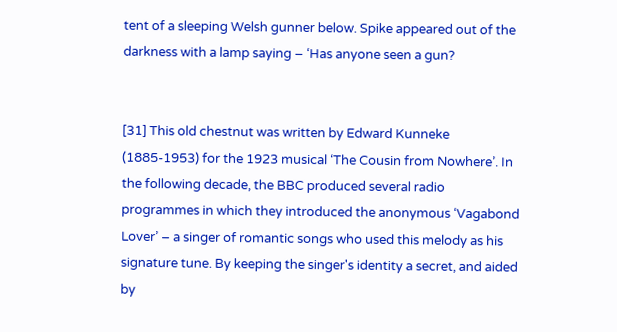tent of a sleeping Welsh gunner below. Spike appeared out of the darkness with a lamp saying – ‘Has anyone seen a gun?


[31] This old chestnut was written by Edward Kunneke (1885-1953) for the 1923 musical ‘The Cousin from Nowhere’. In the following decade, the BBC produced several radio programmes in which they introduced the anonymous ‘Vagabond Lover’ – a singer of romantic songs who used this melody as his signature tune. By keeping the singer's identity a secret, and aided by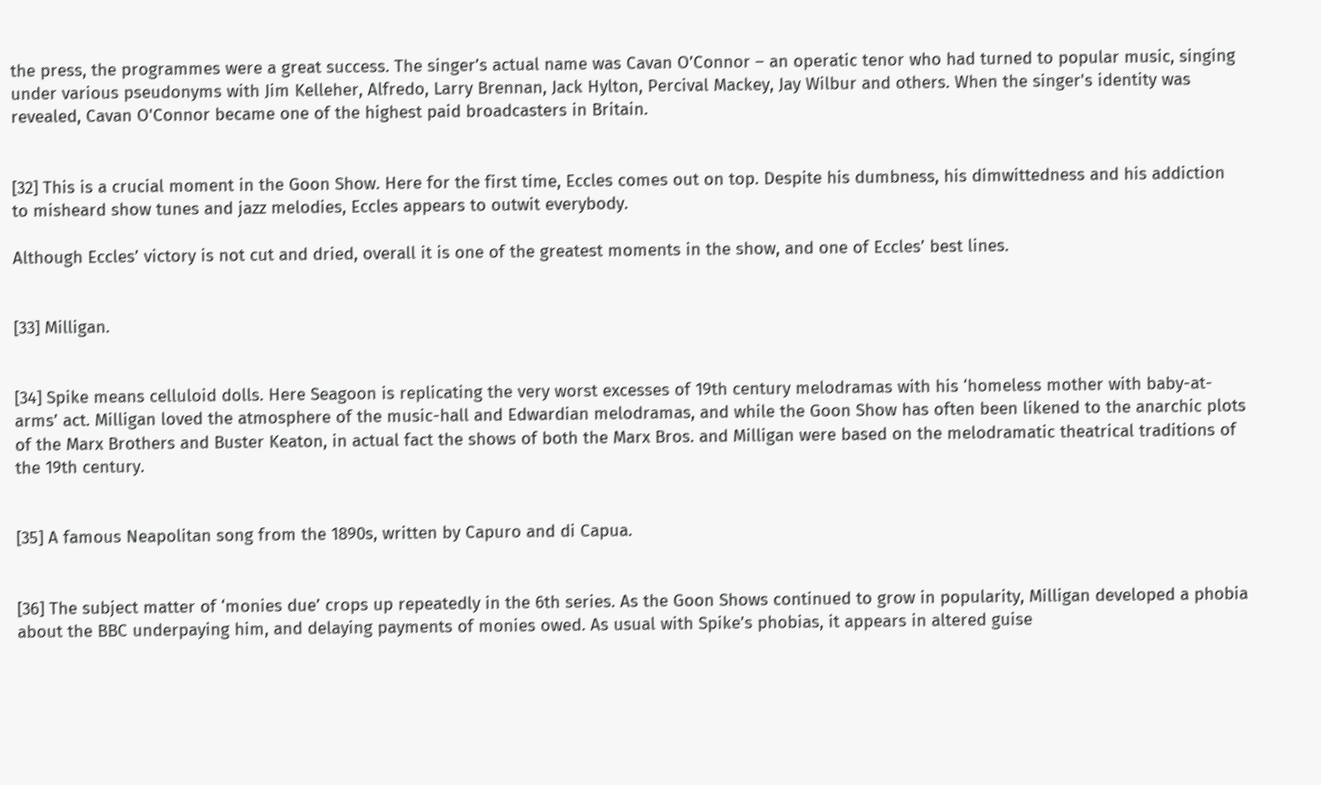the press, the programmes were a great success. The singer’s actual name was Cavan O’Connor – an operatic tenor who had turned to popular music, singing under various pseudonyms with Jim Kelleher, Alfredo, Larry Brennan, Jack Hylton, Percival Mackey, Jay Wilbur and others. When the singer's identity was revealed, Cavan O'Connor became one of the highest paid broadcasters in Britain.


[32] This is a crucial moment in the Goon Show. Here for the first time, Eccles comes out on top. Despite his dumbness, his dimwittedness and his addiction to misheard show tunes and jazz melodies, Eccles appears to outwit everybody.

Although Eccles’ victory is not cut and dried, overall it is one of the greatest moments in the show, and one of Eccles’ best lines.


[33] Milligan.


[34] Spike means celluloid dolls. Here Seagoon is replicating the very worst excesses of 19th century melodramas with his ‘homeless mother with baby-at-arms’ act. Milligan loved the atmosphere of the music-hall and Edwardian melodramas, and while the Goon Show has often been likened to the anarchic plots of the Marx Brothers and Buster Keaton, in actual fact the shows of both the Marx Bros. and Milligan were based on the melodramatic theatrical traditions of the 19th century.


[35] A famous Neapolitan song from the 1890s, written by Capuro and di Capua.


[36] The subject matter of ‘monies due’ crops up repeatedly in the 6th series. As the Goon Shows continued to grow in popularity, Milligan developed a phobia about the BBC underpaying him, and delaying payments of monies owed. As usual with Spike’s phobias, it appears in altered guise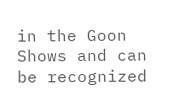in the Goon Shows and can be recognized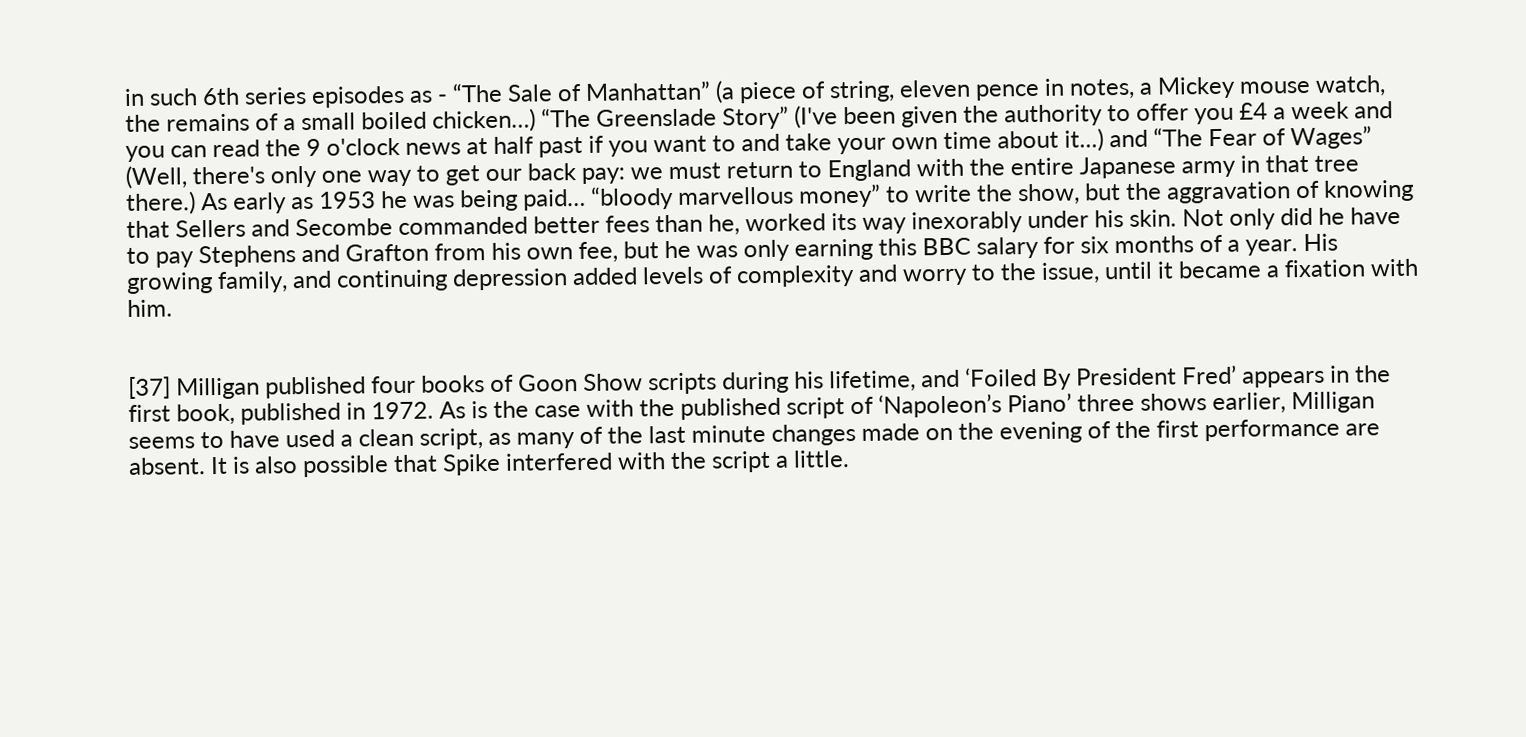in such 6th series episodes as - “The Sale of Manhattan” (a piece of string, eleven pence in notes, a Mickey mouse watch, the remains of a small boiled chicken…) “The Greenslade Story” (I've been given the authority to offer you £4 a week and you can read the 9 o'clock news at half past if you want to and take your own time about it...) and “The Fear of Wages” (Well, there's only one way to get our back pay: we must return to England with the entire Japanese army in that tree there.) As early as 1953 he was being paid… “bloody marvellous money” to write the show, but the aggravation of knowing that Sellers and Secombe commanded better fees than he, worked its way inexorably under his skin. Not only did he have to pay Stephens and Grafton from his own fee, but he was only earning this BBC salary for six months of a year. His growing family, and continuing depression added levels of complexity and worry to the issue, until it became a fixation with him.


[37] Milligan published four books of Goon Show scripts during his lifetime, and ‘Foiled By President Fred’ appears in the first book, published in 1972. As is the case with the published script of ‘Napoleon’s Piano’ three shows earlier, Milligan seems to have used a clean script, as many of the last minute changes made on the evening of the first performance are absent. It is also possible that Spike interfered with the script a little.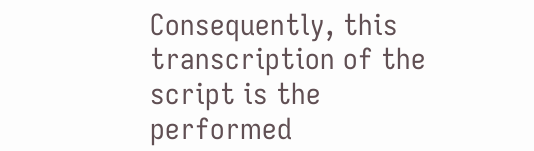Consequently, this transcription of the script is the performed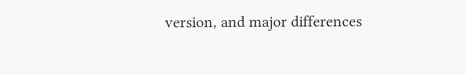version, and major differences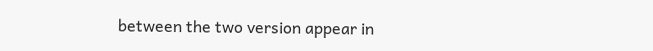between the two version appear in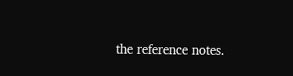the reference notes.